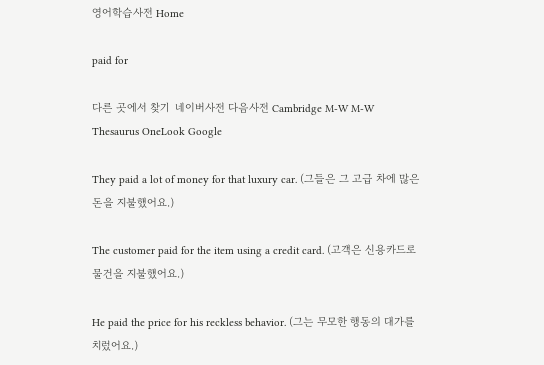영어학습사전 Home

paid for

다른 곳에서 찾기  네이버사전 다음사전 Cambridge M-W M-W Thesaurus OneLook Google

They paid a lot of money for that luxury car. (그들은 그 고급 차에 많은 돈을 지불했어요.)

The customer paid for the item using a credit card. (고객은 신용카드로 물건을 지불했어요.)

He paid the price for his reckless behavior. (그는 무모한 행동의 대가를 치렀어요.)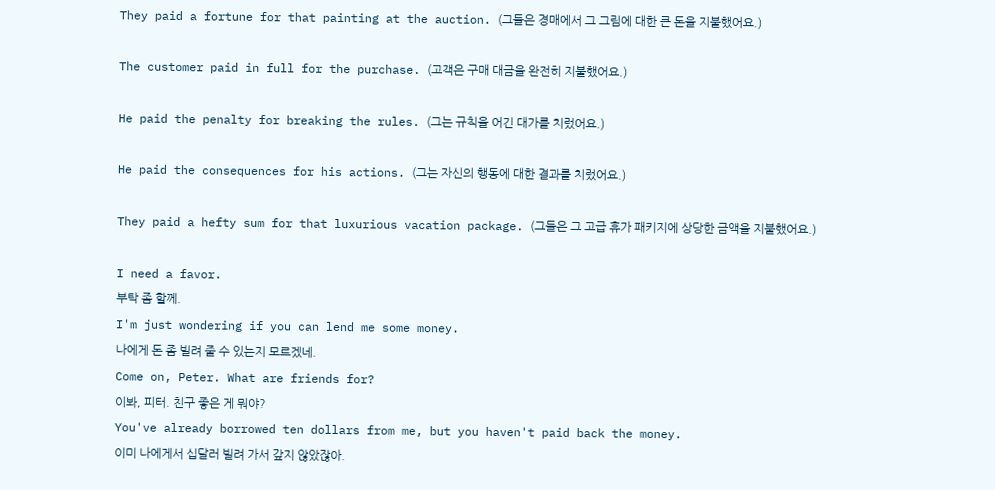They paid a fortune for that painting at the auction. (그들은 경매에서 그 그림에 대한 큰 돈을 지불했어요.)

The customer paid in full for the purchase. (고객은 구매 대금을 완전히 지불했어요.)

He paid the penalty for breaking the rules. (그는 규칙을 어긴 대가를 치렀어요.)

He paid the consequences for his actions. (그는 자신의 행동에 대한 결과를 치렀어요.)

They paid a hefty sum for that luxurious vacation package. (그들은 그 고급 휴가 패키지에 상당한 금액을 지불했어요.)

I need a favor.
부탁 좀 할께.
I'm just wondering if you can lend me some money.
나에게 돈 좀 빌려 줄 수 있는지 모르겠네.
Come on, Peter. What are friends for?
이봐, 피터. 친구 좋은 게 뭐야?
You've already borrowed ten dollars from me, but you haven't paid back the money.
이미 나에게서 십달러 빌려 가서 갚지 않았잖아.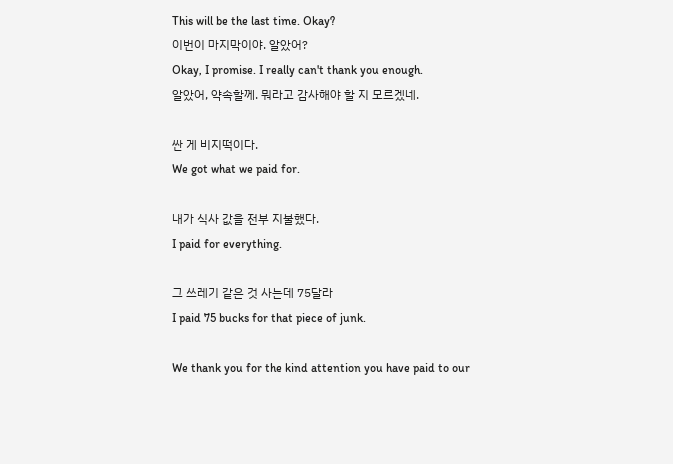This will be the last time. Okay?
이번이 마지막이야. 알았어?
Okay, I promise. I really can't thank you enough.
알았어, 약속할께. 뭐라고 감사해야 할 지 모르겠네.

싼 게 비지떡이다.
We got what we paid for.

내가 식사 값을 전부 지불했다.
I paid for everything.

그 쓰레기 같은 것 사는데 75달라
I paid 75 bucks for that piece of junk.

We thank you for the kind attention you have paid to our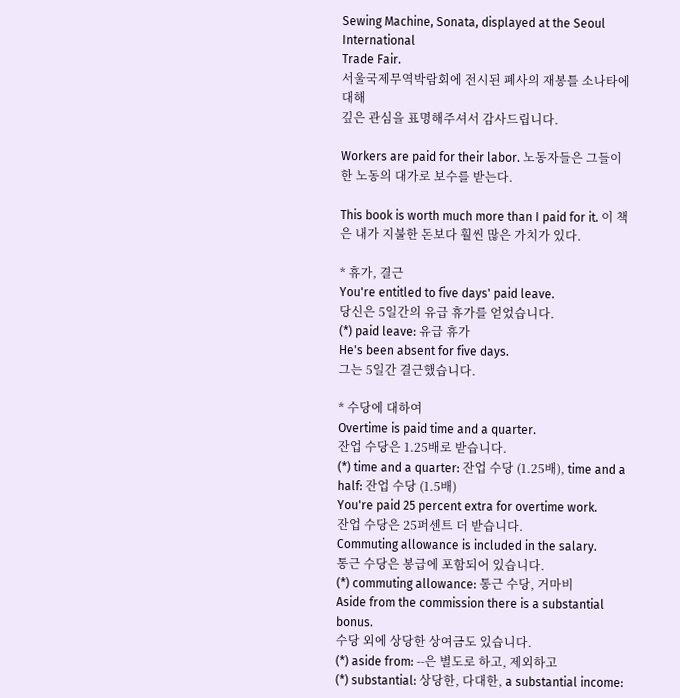Sewing Machine, Sonata, displayed at the Seoul International
Trade Fair.
서울국제무역박람회에 전시된 폐사의 재봉틀 소나타에 대해
깊은 관심을 표명해주셔서 감사드립니다.

Workers are paid for their labor. 노동자들은 그들이 한 노동의 대가로 보수를 받는다.

This book is worth much more than I paid for it. 이 책은 내가 지불한 돈보다 훨씬 많은 가치가 있다.

* 휴가, 결근
You're entitled to five days' paid leave.
당신은 5일간의 유급 휴가를 얻었습니다.
(*) paid leave: 유급 휴가
He's been absent for five days.
그는 5일간 결근했습니다.

* 수당에 대하여
Overtime is paid time and a quarter.
잔업 수당은 1.25배로 받습니다.
(*) time and a quarter: 잔업 수당 (1.25배), time and a half: 잔업 수당 (1.5배)
You're paid 25 percent extra for overtime work.
잔업 수당은 25퍼센트 더 받습니다.
Commuting allowance is included in the salary.
통근 수당은 봉급에 포함되어 있습니다.
(*) commuting allowance: 통근 수당, 거마비
Aside from the commission there is a substantial bonus.
수당 외에 상당한 상여금도 있습니다.
(*) aside from: --은 별도로 하고, 제외하고
(*) substantial: 상당한, 다대한, a substantial income: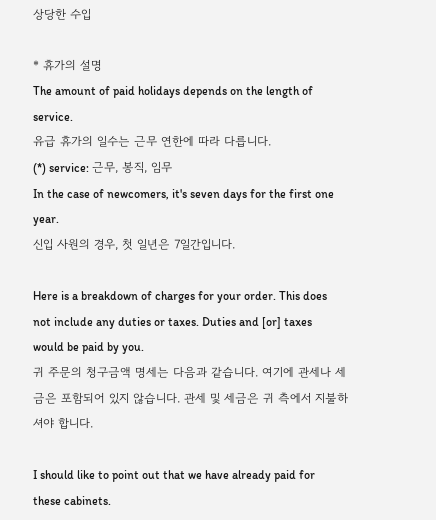상당한 수입

* 휴가의 설명
The amount of paid holidays depends on the length of service.
유급 휴가의 일수는 근무 연한에 따라 다릅니다.
(*) service: 근무, 봉직, 임무
In the case of newcomers, it's seven days for the first one year.
신입 사원의 경우, 첫 일년은 7일간입니다.

Here is a breakdown of charges for your order. This does not include any duties or taxes. Duties and [or] taxes would be paid by you.
귀 주문의 청구금액 명세는 다음과 같습니다. 여기에 관세나 세금은 포함되어 있지 않습니다. 관세 및 세금은 귀 측에서 지불하셔야 합니다.

I should like to point out that we have already paid for these cabinets.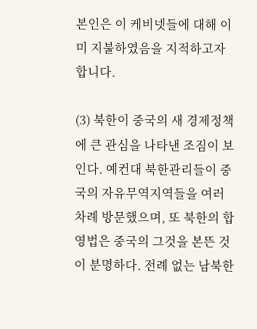본인은 이 케비넷들에 대해 이미 지불하였음을 지적하고자 합니다.

(3) 북한이 중국의 새 경제정책에 큰 관심을 나타낸 조짐이 보인다. 예컨대 북한관리들이 중국의 자유무역지역들을 여러 차례 방문했으며, 또 북한의 합영법은 중국의 그것을 본뜬 것이 분명하다. 전례 없는 남북한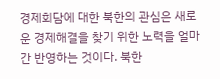경제회담에 대한 북한의 관심은 새로운 경제해결을 찾기 위한 노력을 얼마간 반영하는 것이다. 북한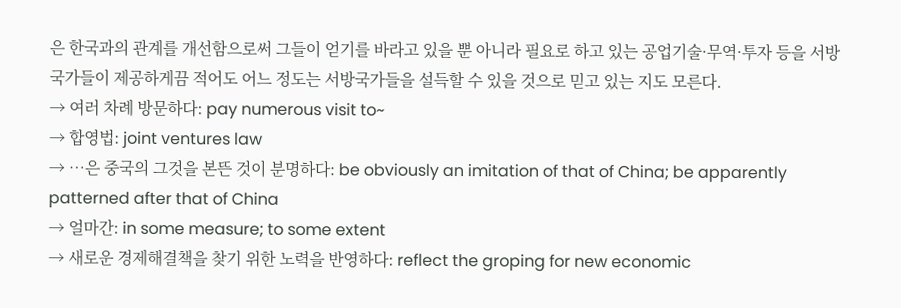은 한국과의 관계를 개선함으로써 그들이 얻기를 바라고 있을 뿐 아니라 필요로 하고 있는 공업기술·무역·투자 등을 서방국가들이 제공하게끔 적어도 어느 정도는 서방국가들을 설득할 수 있을 것으로 믿고 있는 지도 모른다.
→ 여러 차례 방문하다: pay numerous visit to~
→ 합영법: joint ventures law
→ …은 중국의 그것을 본뜬 것이 분명하다: be obviously an imitation of that of China; be apparently patterned after that of China
→ 얼마간: in some measure; to some extent
→ 새로운 경제해결책을 찾기 위한 노력을 반영하다: reflect the groping for new economic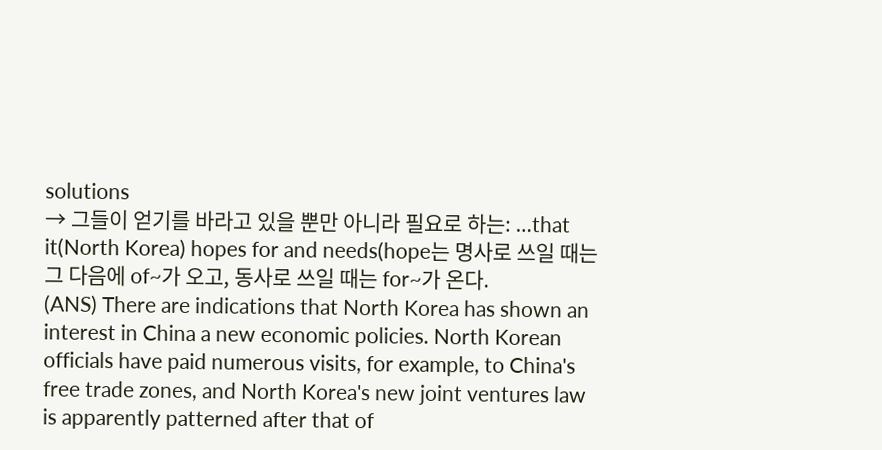solutions
→ 그들이 얻기를 바라고 있을 뿐만 아니라 필요로 하는: …that it(North Korea) hopes for and needs(hope는 명사로 쓰일 때는 그 다음에 of~가 오고, 동사로 쓰일 때는 for~가 온다.
(ANS) There are indications that North Korea has shown an interest in China a new economic policies. North Korean officials have paid numerous visits, for example, to China's free trade zones, and North Korea's new joint ventures law is apparently patterned after that of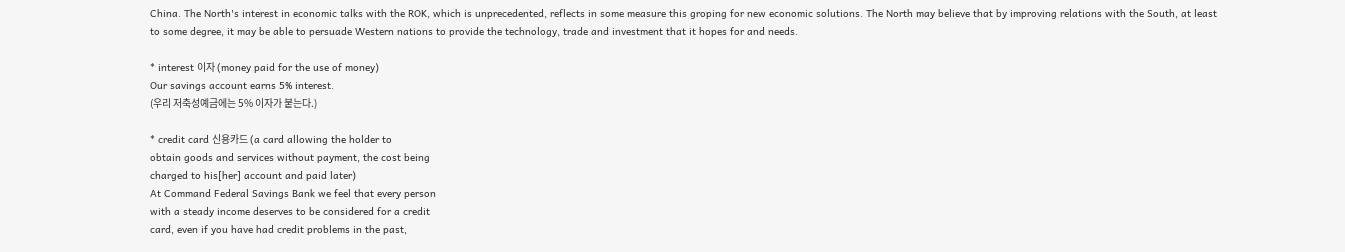China. The North's interest in economic talks with the ROK, which is unprecedented, reflects in some measure this groping for new economic solutions. The North may believe that by improving relations with the South, at least to some degree, it may be able to persuade Western nations to provide the technology, trade and investment that it hopes for and needs.

* interest 이자 (money paid for the use of money)
Our savings account earns 5% interest.
(우리 저축성예금에는 5% 이자가 붙는다.)

* credit card 신용카드 (a card allowing the holder to
obtain goods and services without payment, the cost being
charged to his[her] account and paid later)
At Command Federal Savings Bank we feel that every person
with a steady income deserves to be considered for a credit
card, even if you have had credit problems in the past,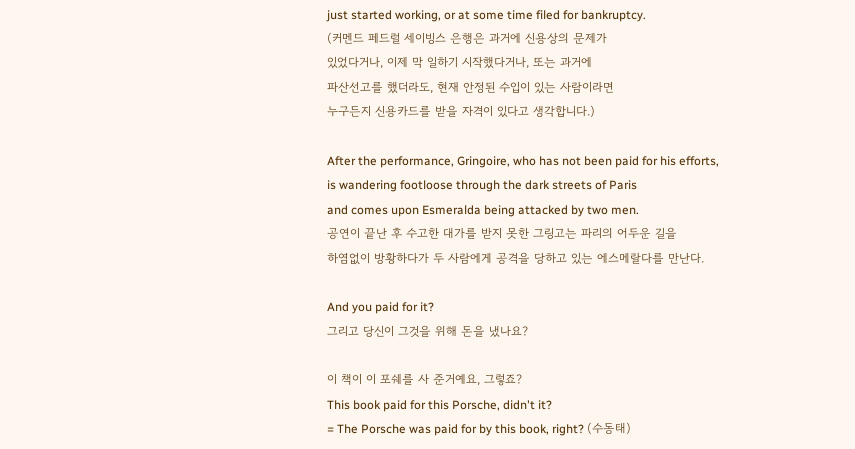just started working, or at some time filed for bankruptcy.
(커멘드 페드럴 세이빙스 은행은 과거에 신용상의 문제가
있었다거나, 이제 막 일하기 시작했다거나, 또는 과거에
파산선고를 했더라도, 현재 안정된 수입이 있는 사람이라면
누구든지 신용카드를 받을 자격이 있다고 생각합니다.)

After the performance, Gringoire, who has not been paid for his efforts,
is wandering footloose through the dark streets of Paris
and comes upon Esmeralda being attacked by two men.
공연이 끝난 후 수고한 대가를 받지 못한 그링고는 파리의 어두운 길을
하염없이 방황하다가 두 사람에게 공격을 당하고 있는 에스메랄다를 만난다.

And you paid for it?
그리고 당신이 그것을 위해 돈을 냈나요?

이 책이 이 포쉐를 사 준거예요, 그렇죠?
This book paid for this Porsche, didn't it?
= The Porsche was paid for by this book, right? (수동태)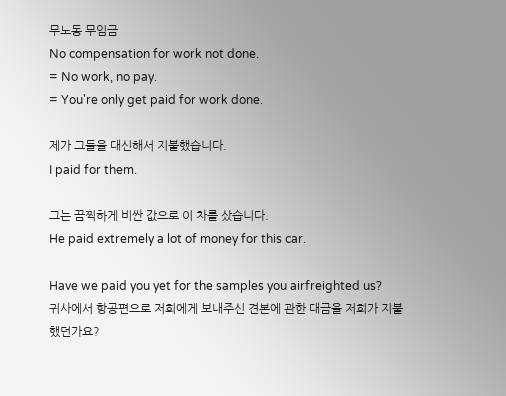무노동 무임금
No compensation for work not done.
= No work, no pay.
= You're only get paid for work done.

제가 그들을 대신해서 지불했습니다.
I paid for them.

그는 끔찍하게 비싼 값으로 이 차를 샀습니다.
He paid extremely a lot of money for this car.

Have we paid you yet for the samples you airfreighted us?
귀사에서 항공편으로 저희에게 보내주신 견본에 관한 대금을 저희가 지불했던가요?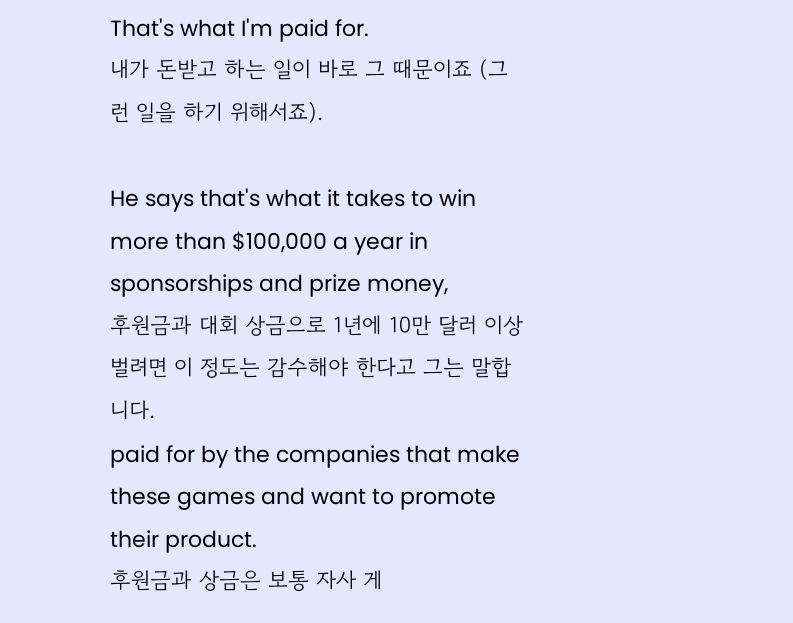That's what I'm paid for.
내가 돈받고 하는 일이 바로 그 때문이죠 (그런 일을 하기 위해서죠).

He says that's what it takes to win more than $100,000 a year in sponsorships and prize money,
후원금과 대회 상금으로 1년에 10만 달러 이상 벌려면 이 정도는 감수해야 한다고 그는 말합니다.
paid for by the companies that make these games and want to promote their product.
후원금과 상금은 보통 자사 게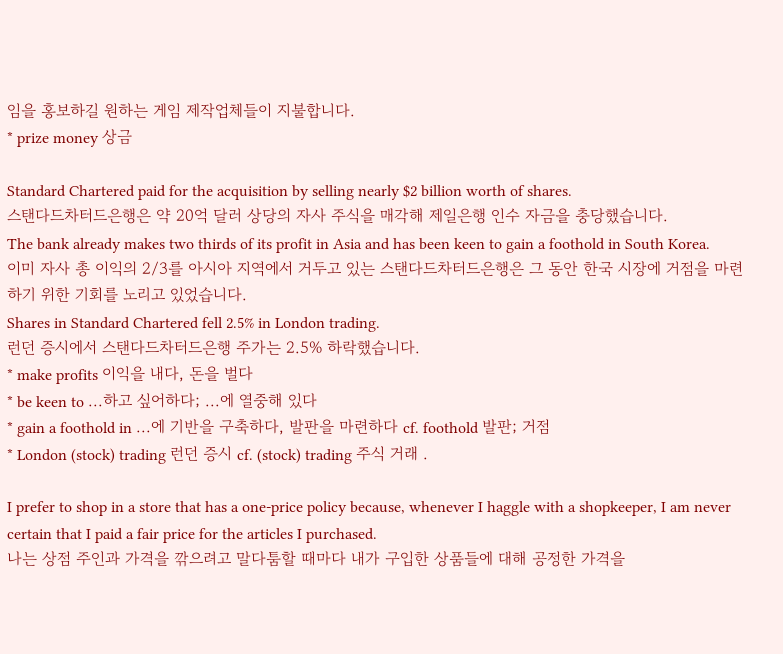임을 홍보하길 원하는 게임 제작업체들이 지불합니다.
* prize money 상금

Standard Chartered paid for the acquisition by selling nearly $2 billion worth of shares.
스탠다드차터드은행은 약 20억 달러 상당의 자사 주식을 매각해 제일은행 인수 자금을 충당했습니다.
The bank already makes two thirds of its profit in Asia and has been keen to gain a foothold in South Korea.
이미 자사 총 이익의 2/3를 아시아 지역에서 거두고 있는 스탠다드차터드은행은 그 동안 한국 시장에 거점을 마련하기 위한 기회를 노리고 있었습니다.
Shares in Standard Chartered fell 2.5% in London trading.
런던 증시에서 스탠다드차터드은행 주가는 2.5% 하락했습니다.
* make profits 이익을 내다, 돈을 벌다
* be keen to ...하고 싶어하다; ...에 열중해 있다
* gain a foothold in ...에 기반을 구축하다, 발판을 마련하다 cf. foothold 발판; 거점
* London (stock) trading 런던 증시 cf. (stock) trading 주식 거래 .

I prefer to shop in a store that has a one-price policy because, whenever I haggle with a shopkeeper, I am never certain that I paid a fair price for the articles I purchased.
나는 상점 주인과 가격을 깎으려고 말다툼할 때마다 내가 구입한 상품들에 대해 공정한 가격을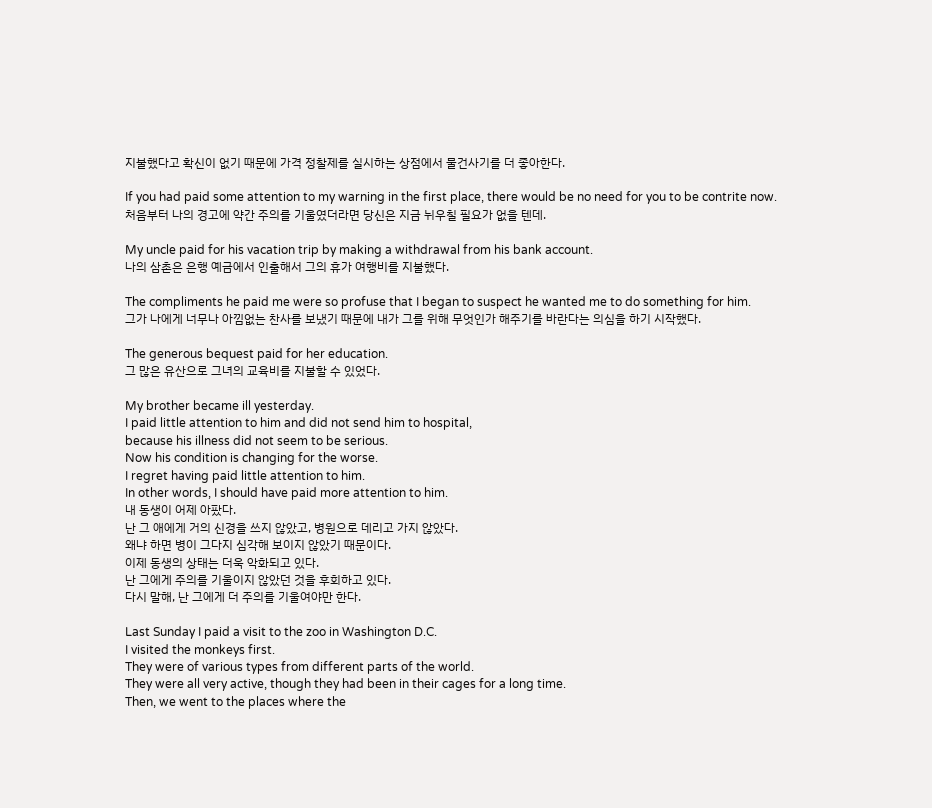지불했다고 확신이 없기 때문에 가격 정찰제를 실시하는 상점에서 물건사기를 더 좋아한다.

If you had paid some attention to my warning in the first place, there would be no need for you to be contrite now.
처음부터 나의 경고에 약간 주의를 기울였더라면 당신은 지금 뉘우칠 필요가 없을 텐데.

My uncle paid for his vacation trip by making a withdrawal from his bank account.
나의 삼촌은 은행 예금에서 인출해서 그의 휴가 여행비를 지불했다.

The compliments he paid me were so profuse that I began to suspect he wanted me to do something for him.
그가 나에게 너무나 아낌없는 찬사를 보냈기 때문에 내가 그를 위해 무엇인가 해주기를 바란다는 의심을 하기 시작했다.

The generous bequest paid for her education.
그 많은 유산으로 그녀의 교육비를 지불할 수 있었다.

My brother became ill yesterday.
I paid little attention to him and did not send him to hospital,
because his illness did not seem to be serious.
Now his condition is changing for the worse.
I regret having paid little attention to him.
In other words, I should have paid more attention to him.
내 동생이 어제 아팠다.
난 그 애에게 거의 신경을 쓰지 않았고, 병원으로 데리고 가지 않았다.
왜냐 하면 병이 그다지 심각해 보이지 않았기 때문이다.
이제 동생의 상태는 더욱 악화되고 있다.
난 그에게 주의를 기울이지 않았던 것을 후회하고 있다.
다시 말해, 난 그에게 더 주의를 기울여야만 한다.

Last Sunday I paid a visit to the zoo in Washington D.C.
I visited the monkeys first.
They were of various types from different parts of the world.
They were all very active, though they had been in their cages for a long time.
Then, we went to the places where the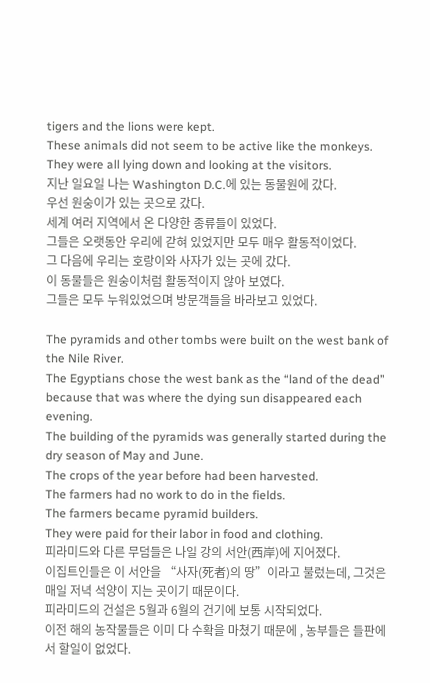tigers and the lions were kept.
These animals did not seem to be active like the monkeys.
They were all lying down and looking at the visitors.
지난 일요일 나는 Washington D.C.에 있는 동물원에 갔다.
우선 원숭이가 있는 곳으로 갔다.
세계 여러 지역에서 온 다양한 종류들이 있었다.
그들은 오랫동안 우리에 갇혀 있었지만 모두 매우 활동적이었다.
그 다음에 우리는 호랑이와 사자가 있는 곳에 갔다.
이 동물들은 원숭이처럼 활동적이지 않아 보였다.
그들은 모두 누워있었으며 방문객들을 바라보고 있었다.

The pyramids and other tombs were built on the west bank of the Nile River.
The Egyptians chose the west bank as the “land of the dead” because that was where the dying sun disappeared each evening.
The building of the pyramids was generally started during the dry season of May and June.
The crops of the year before had been harvested.
The farmers had no work to do in the fields.
The farmers became pyramid builders.
They were paid for their labor in food and clothing.
피라미드와 다른 무덤들은 나일 강의 서안(西岸)에 지어졌다.
이집트인들은 이 서안을 “사자(死者)의 땅”이라고 불렀는데, 그것은 매일 저녁 석양이 지는 곳이기 때문이다.
피라미드의 건설은 5월과 6월의 건기에 보통 시작되었다.
이전 해의 농작물들은 이미 다 수확을 마쳤기 때문에 , 농부들은 들판에서 할일이 없었다.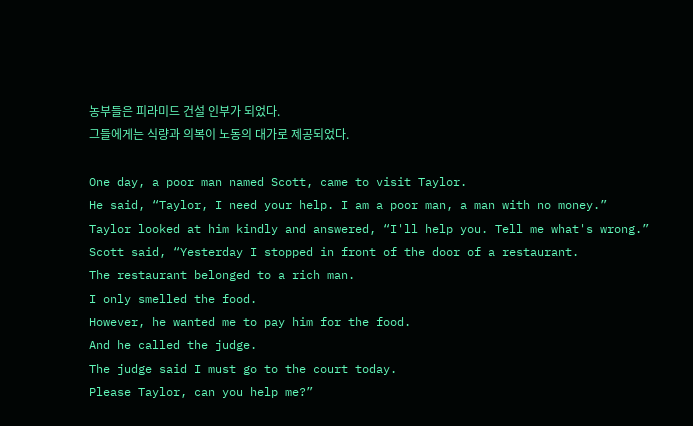농부들은 피라미드 건설 인부가 되었다.
그들에게는 식량과 의복이 노동의 대가로 제공되었다.

One day, a poor man named Scott, came to visit Taylor.
He said, “Taylor, I need your help. I am a poor man, a man with no money.”
Taylor looked at him kindly and answered, “I'll help you. Tell me what's wrong.”
Scott said, “Yesterday I stopped in front of the door of a restaurant.
The restaurant belonged to a rich man.
I only smelled the food.
However, he wanted me to pay him for the food.
And he called the judge.
The judge said I must go to the court today.
Please Taylor, can you help me?”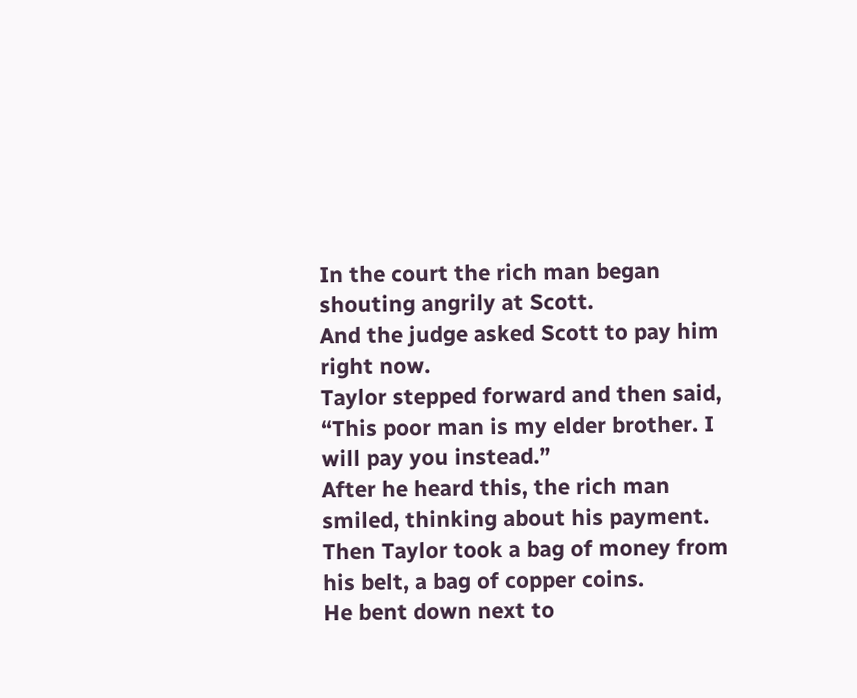In the court the rich man began shouting angrily at Scott.
And the judge asked Scott to pay him right now.
Taylor stepped forward and then said, “This poor man is my elder brother. I will pay you instead.”
After he heard this, the rich man smiled, thinking about his payment.
Then Taylor took a bag of money from his belt, a bag of copper coins.
He bent down next to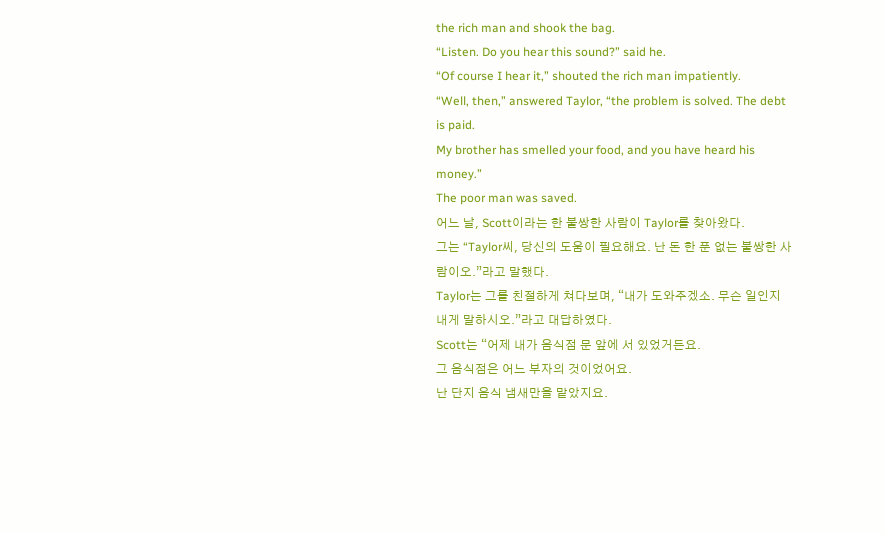the rich man and shook the bag.
“Listen. Do you hear this sound?” said he.
“Of course I hear it,” shouted the rich man impatiently.
“Well, then,” answered Taylor, “the problem is solved. The debt is paid.
My brother has smelled your food, and you have heard his money.”
The poor man was saved.
어느 날, Scott이라는 한 불쌍한 사람이 Taylor를 찾아왔다.
그는 “Taylor씨, 당신의 도움이 필요해요. 난 돈 한 푼 없는 불쌍한 사람이오.”라고 말했다.
Taylor는 그를 친절하게 쳐다보며, “내가 도와주겠소. 무슨 일인지 내게 말하시오.”라고 대답하였다.
Scott는 “어제 내가 음식점 문 앞에 서 있었거든요.
그 음식점은 어느 부자의 것이었어요.
난 단지 음식 냄새만을 맡았지요.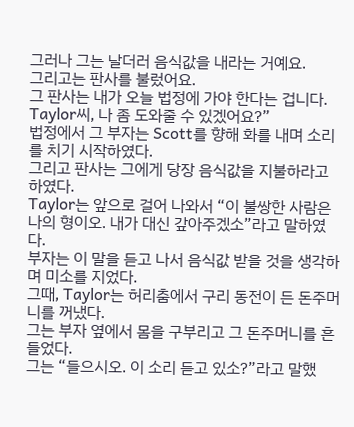그러나 그는 날더러 음식값을 내라는 거예요.
그리고는 판사를 불렀어요.
그 판사는 내가 오늘 법정에 가야 한다는 겁니다.
Taylor씨, 나 좀 도와줄 수 있겠어요?”
법정에서 그 부자는 Scott를 향해 화를 내며 소리를 치기 시작하였다.
그리고 판사는 그에게 당장 음식값을 지불하라고 하였다.
Taylor는 앞으로 걸어 나와서 “이 불쌍한 사람은 나의 형이오. 내가 대신 갚아주겠소”라고 말하였다.
부자는 이 말을 듣고 나서 음식값 받을 것을 생각하며 미소를 지었다.
그때, Taylor는 허리춤에서 구리 동전이 든 돈주머니를 꺼냈다.
그는 부자 옆에서 몸을 구부리고 그 돈주머니를 흔들었다.
그는 “들으시오. 이 소리 듣고 있소?”라고 말했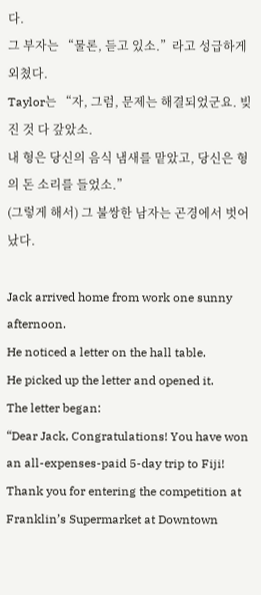다.
그 부자는 “물론, 듣고 있소.”라고 성급하게 외쳤다.
Taylor는 “자, 그럼, 문제는 해결되었군요. 빚진 것 다 갚았소.
내 형은 당신의 음식 냄새를 맡았고, 당신은 형의 돈 소리를 들었소.”
(그렇게 해서) 그 불쌍한 남자는 곤경에서 벗어났다.

Jack arrived home from work one sunny afternoon.
He noticed a letter on the hall table.
He picked up the letter and opened it.
The letter began:
“Dear Jack, Congratulations! You have won an all-expenses-paid 5-day trip to Fiji!
Thank you for entering the competition at Franklin’s Supermarket at Downtown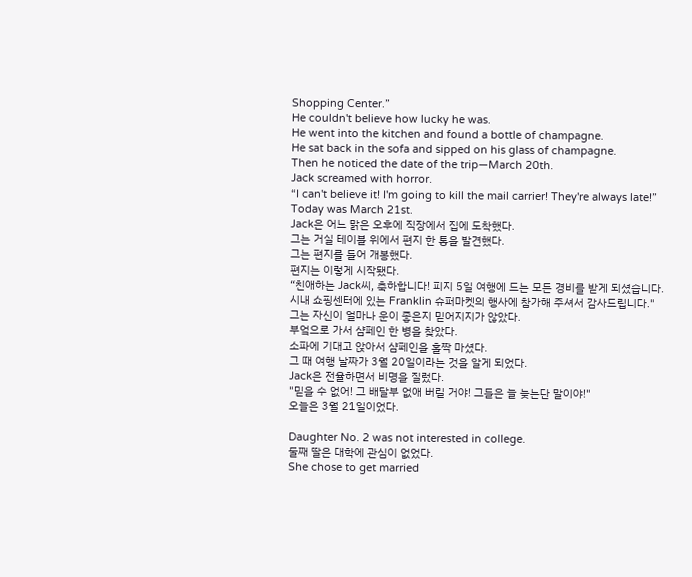Shopping Center.”
He couldn't believe how lucky he was.
He went into the kitchen and found a bottle of champagne.
He sat back in the sofa and sipped on his glass of champagne.
Then he noticed the date of the trip―March 20th.
Jack screamed with horror.
“I can't believe it! I'm going to kill the mail carrier! They're always late!”
Today was March 21st.
Jack은 어느 맑은 오후에 직장에서 집에 도착했다.
그는 거실 테이블 위에서 편지 한 통을 발견했다.
그는 편지를 들어 개봉했다.
편지는 이렇게 시작됐다.
“친애하는 Jack씨, 축하합니다! 피지 5일 여행에 드는 모든 경비를 받게 되셨습니다.
시내 쇼핑센터에 있는 Franklin 슈퍼마켓의 행사에 참가해 주셔서 감사드립니다."
그는 자신이 얼마나 운이 좋은지 믿어지지가 않았다.
부엌으로 가서 샴페인 한 병을 찾았다.
소파에 기대고 앉아서 샴페인을 홀짝 마셨다.
그 때 여행 날짜가 3월 20일이라는 것을 알게 되었다.
Jack은 전율하면서 비명을 질렀다.
"믿을 수 없어! 그 배달부 없애 버릴 거야! 그들은 늘 늦는단 말이야!"
오늘은 3월 21일이었다.

Daughter No. 2 was not interested in college.
둘째 딸은 대학에 관심이 없었다.
She chose to get married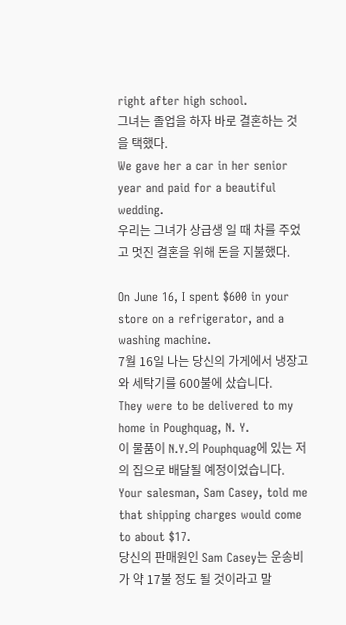right after high school.
그녀는 졸업을 하자 바로 결혼하는 것을 택했다.
We gave her a car in her senior year and paid for a beautiful wedding.
우리는 그녀가 상급생 일 때 차를 주었고 멋진 결혼을 위해 돈을 지불했다.

On June 16, I spent $600 in your store on a refrigerator, and a washing machine.
7월 16일 나는 당신의 가게에서 냉장고와 세탁기를 600불에 샀습니다.
They were to be delivered to my home in Poughquag, N. Y.
이 물품이 N.Y.의 Pouphquag에 있는 저의 집으로 배달될 예정이었습니다.
Your salesman, Sam Casey, told me that shipping charges would come to about $17.
당신의 판매원인 Sam Casey는 운송비가 약 17불 정도 될 것이라고 말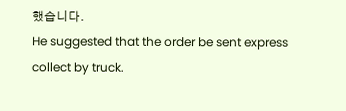했습니다.
He suggested that the order be sent express collect by truck.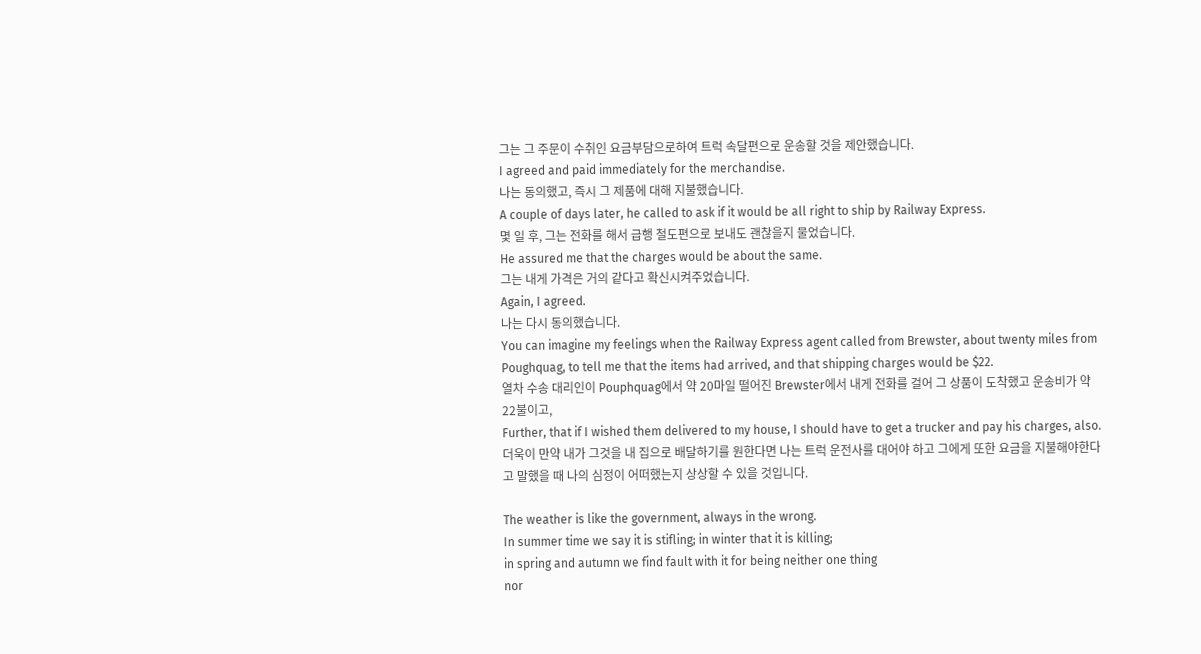그는 그 주문이 수취인 요금부담으로하여 트럭 속달편으로 운송할 것을 제안했습니다.
I agreed and paid immediately for the merchandise.
나는 동의했고, 즉시 그 제품에 대해 지불했습니다.
A couple of days later, he called to ask if it would be all right to ship by Railway Express.
몇 일 후, 그는 전화를 해서 급행 철도편으로 보내도 괜찮을지 물었습니다.
He assured me that the charges would be about the same.
그는 내게 가격은 거의 같다고 확신시켜주었습니다.
Again, I agreed.
나는 다시 동의했습니다.
You can imagine my feelings when the Railway Express agent called from Brewster, about twenty miles from Poughquag, to tell me that the items had arrived, and that shipping charges would be $22.
열차 수송 대리인이 Pouphquag에서 약 20마일 떨어진 Brewster에서 내게 전화를 걸어 그 상품이 도착했고 운송비가 약 22불이고,
Further, that if I wished them delivered to my house, I should have to get a trucker and pay his charges, also.
더욱이 만약 내가 그것을 내 집으로 배달하기를 원한다면 나는 트럭 운전사를 대어야 하고 그에게 또한 요금을 지불해야한다고 말했을 때 나의 심정이 어떠했는지 상상할 수 있을 것입니다.

The weather is like the government, always in the wrong.
In summer time we say it is stifling; in winter that it is killing;
in spring and autumn we find fault with it for being neither one thing
nor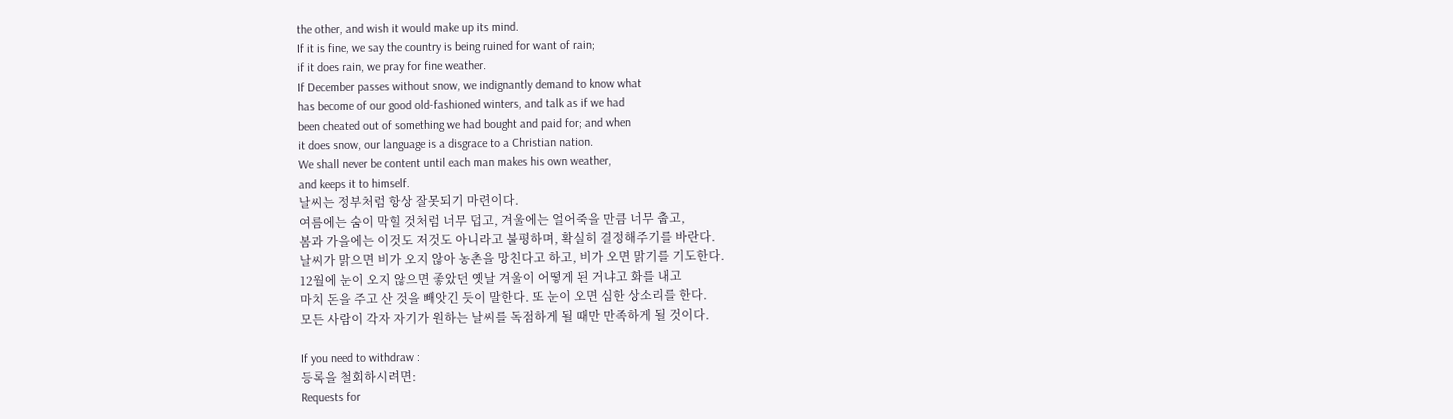the other, and wish it would make up its mind.
If it is fine, we say the country is being ruined for want of rain;
if it does rain, we pray for fine weather.
If December passes without snow, we indignantly demand to know what
has become of our good old-fashioned winters, and talk as if we had
been cheated out of something we had bought and paid for; and when
it does snow, our language is a disgrace to a Christian nation.
We shall never be content until each man makes his own weather,
and keeps it to himself.
날씨는 정부처럼 항상 잘못되기 마련이다.
여름에는 숨이 막힐 것처럼 너무 덥고, 겨울에는 얼어죽을 만큼 너무 춥고,
봄과 가을에는 이것도 저것도 아니라고 불평하며, 확실히 결정해주기를 바란다.
날씨가 맑으면 비가 오지 않아 농촌을 망친다고 하고, 비가 오면 맑기를 기도한다.
12월에 눈이 오지 않으면 좋았던 옛날 겨울이 어떻게 된 거냐고 화를 내고
마치 돈을 주고 산 것을 빼앗긴 듯이 말한다. 또 눈이 오면 심한 상소리를 한다.
모든 사람이 각자 자기가 원하는 날씨를 독점하게 될 때만 만족하게 될 것이다.

If you need to withdraw :
등록을 철회하시려면:
Requests for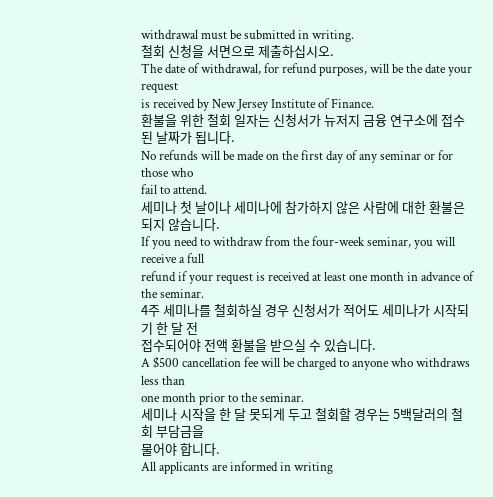withdrawal must be submitted in writing.
철회 신청을 서면으로 제출하십시오.
The date of withdrawal, for refund purposes, will be the date your request
is received by New Jersey Institute of Finance.
환불을 위한 철회 일자는 신청서가 뉴저지 금융 연구소에 접수된 날짜가 됩니다.
No refunds will be made on the first day of any seminar or for those who
fail to attend.
세미나 첫 날이나 세미나에 참가하지 않은 사람에 대한 환불은 되지 않습니다.
If you need to withdraw from the four-week seminar, you will receive a full
refund if your request is received at least one month in advance of the seminar.
4주 세미나를 철회하실 경우 신청서가 적어도 세미나가 시작되기 한 달 전
접수되어야 전액 환불을 받으실 수 있습니다.
A $500 cancellation fee will be charged to anyone who withdraws less than
one month prior to the seminar.
세미나 시작을 한 달 못되게 두고 철회할 경우는 5백달러의 철회 부담금을
물어야 합니다.
All applicants are informed in writing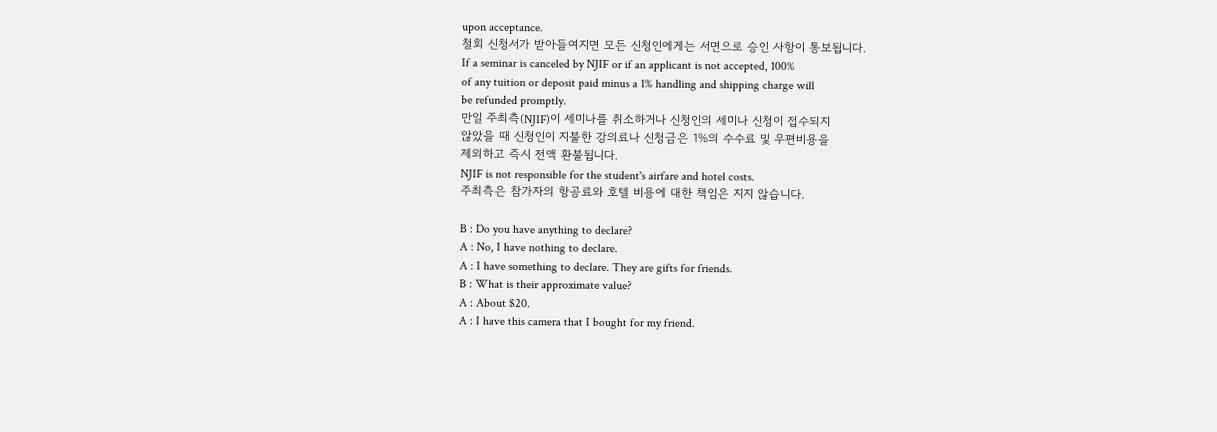upon acceptance.
철회 신청서가 받아들여지면 모든 신청인에게는 서면으로 승인 사항이 통보됩니다.
If a seminar is canceled by NJIF or if an applicant is not accepted, 100%
of any tuition or deposit paid minus a 1% handling and shipping charge will
be refunded promptly.
만일 주최측(NJIF)이 세미나를 취소하거나 신청인의 세미나 신청이 접수되지
않았을 때 신청인이 지불한 강의료나 신청금은 1%의 수수료 및 우편비용을
제외하고 즉시 전액 환불됩니다.
NJIF is not responsible for the student's airfare and hotel costs.
주최측은 참가자의 항공료와 호텔 비용에 대한 책임은 지지 않습니다.

B : Do you have anything to declare?
A : No, I have nothing to declare.
A : I have something to declare. They are gifts for friends.
B : What is their approximate value?
A : About $20.
A : I have this camera that I bought for my friend.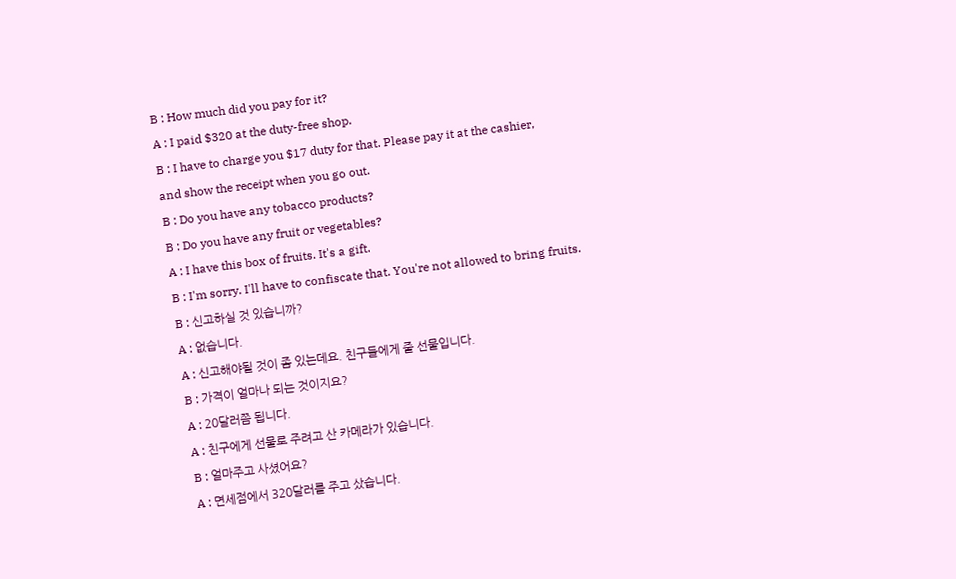B : How much did you pay for it?
A : I paid $320 at the duty-free shop.
B : I have to charge you $17 duty for that. Please pay it at the cashier,
and show the receipt when you go out.
B : Do you have any tobacco products?
B : Do you have any fruit or vegetables?
A : I have this box of fruits. It's a gift.
B : I'm sorry. I'll have to confiscate that. You're not allowed to bring fruits.
B : 신고하실 것 있습니까?
A : 없습니다.
A : 신고해야될 것이 좀 있는데요. 친구들에게 줄 선물입니다.
B : 가격이 얼마나 되는 것이지요?
A : 20달러쯤 됩니다.
A : 친구에게 선물로 주려고 산 카메라가 있습니다.
B : 얼마주고 사셨어요?
A : 면세점에서 320달러를 주고 샀습니다.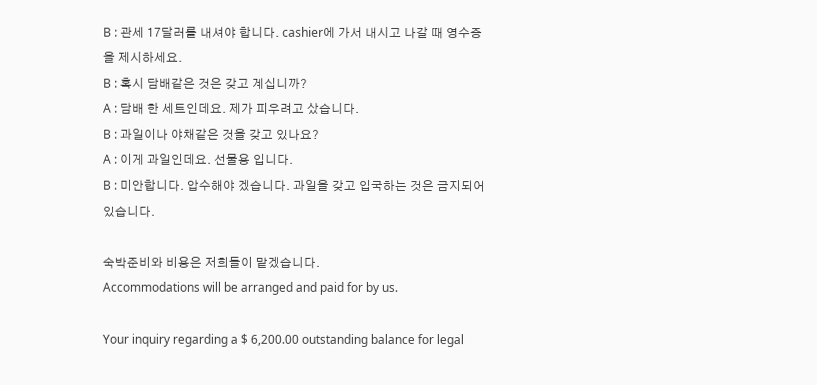B : 관세 17달러를 내셔야 합니다. cashier에 가서 내시고 나갈 때 영수증을 제시하세요.
B : 혹시 담배같은 것은 갖고 계십니까?
A : 담배 한 세트인데요. 제가 피우려고 샀습니다.
B : 과일이나 야채같은 것을 갖고 있나요?
A : 이게 과일인데요. 선물용 입니다.
B : 미안합니다. 압수해야 겠습니다. 과일을 갖고 입국하는 것은 금지되어 있습니다.

숙박준비와 비용은 저희들이 맡겠습니다.
Accommodations will be arranged and paid for by us.

Your inquiry regarding a $ 6,200.00 outstanding balance for legal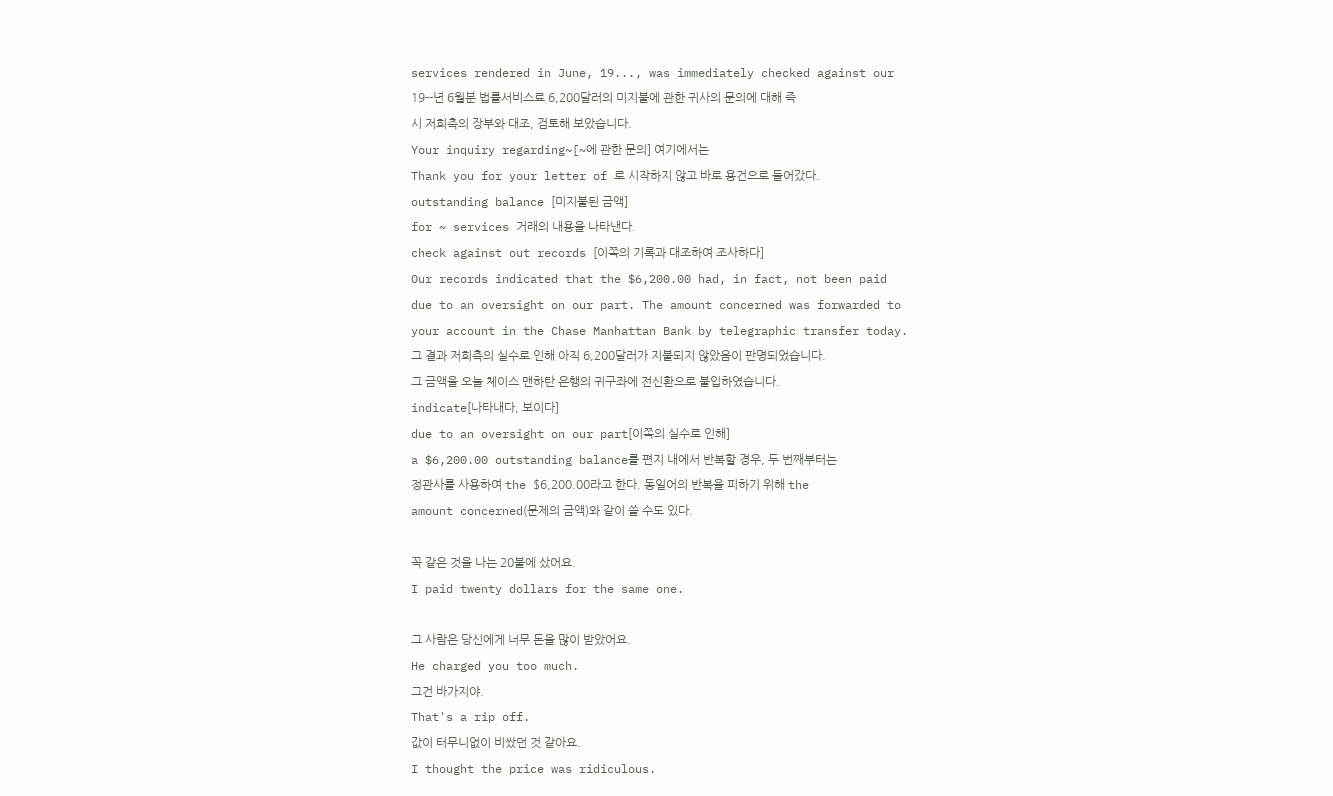services rendered in June, 19..., was immediately checked against our
19--년 6월분 법률서비스료 6,200달러의 미지불에 관한 귀사의 문의에 대해 즉
시 저희측의 장부와 대조, 검토해 보았습니다.
Your inquiry regarding~[~에 관한 문의] 여기에서는
Thank you for your letter of 로 시작하지 않고 바로 용건으로 들어갔다.
outstanding balance [미지불된 금액]
for ~ services 거래의 내용을 나타낸다.
check against out records [이쪽의 기록과 대조하여 조사하다]
Our records indicated that the $6,200.00 had, in fact, not been paid
due to an oversight on our part. The amount concerned was forwarded to
your account in the Chase Manhattan Bank by telegraphic transfer today.
그 결과 저희측의 실수로 인해 아직 6,200달러가 지불되지 않았음이 판명되었습니다.
그 금액을 오늘 체이스 맨하탄 은행의 귀구좌에 전신환으로 불입하였습니다.
indicate[나타내다, 보이다]
due to an oversight on our part[이쪽의 실수로 인해]
a $6,200.00 outstanding balance를 편지 내에서 반복할 경우, 두 번째부터는
정관사를 사용하여 the $6,200.00라고 한다. 동일어의 반복을 피하기 위해 the
amount concerned(문제의 금액)와 같이 쓸 수도 있다.

꼭 같은 것을 나는 20불에 샀어요.
I paid twenty dollars for the same one.

그 사람은 당신에게 너무 돈을 많이 받았어요.
He charged you too much.
그건 바가지야.
That's a rip off.
값이 터무니없이 비쌌던 것 같아요.
I thought the price was ridiculous.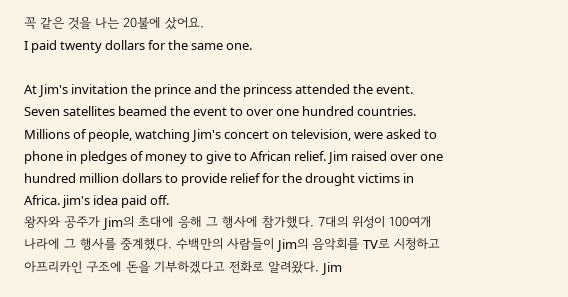꼭 같은 것을 나는 20불에 샀어요.
I paid twenty dollars for the same one.

At Jim's invitation the prince and the princess attended the event.
Seven satellites beamed the event to over one hundred countries.
Millions of people, watching Jim's concert on television, were asked to
phone in pledges of money to give to African relief. Jim raised over one
hundred million dollars to provide relief for the drought victims in
Africa. jim's idea paid off.
왕자와 공주가 Jim의 초대에 응해 그 행사에 참가했다. 7대의 위성이 100여개
나라에 그 행사를 중계했다. 수백만의 사람들이 Jim의 음악회를 TV로 시청하고
아프리카인 구조에 돈을 기부하겠다고 전화로 알려왔다. Jim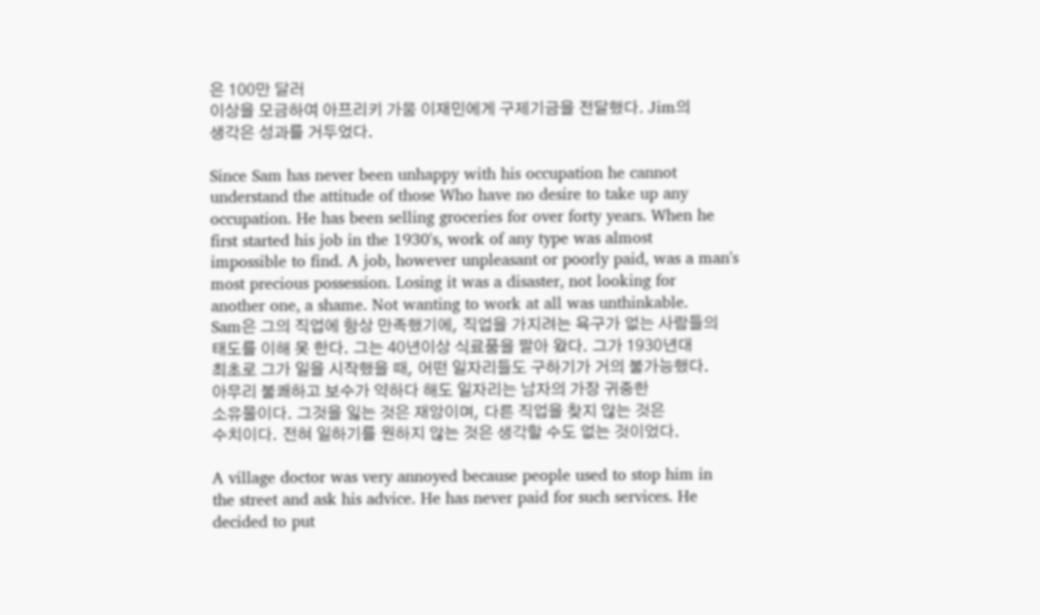은 100만 달러
이상을 모금하여 아프리키 가뭄 이재민에게 구제기금을 전달했다. Jim의
생각은 성과를 거두었다.

Since Sam has never been unhappy with his occupation he cannot
understand the attitude of those Who have no desire to take up any
occupation. He has been selling groceries for over forty years. When he
first started his job in the 1930's, work of any type was almost
impossible to find. A job, however unpleasant or poorly paid, was a man's
most precious possession. Losing it was a disaster, not looking for
another one, a shame. Not wanting to work at all was unthinkable.
Sam은 그의 직업에 항상 만족했기에, 직업을 가지려는 욕구가 없는 사람들의
태도를 이해 못 한다. 그는 40년이상 식료품을 팔아 왔다. 그가 1930년대
최초로 그가 일을 시작했을 때, 어떤 일자리들도 구하기가 거의 불가능했다.
아무리 불쾌하고 보수가 약하다 해도 일자리는 남자의 가장 귀중한
소유물이다. 그것을 잃는 것은 재앙이며, 다른 직업을 찾지 않는 것은
수치이다. 전혀 일하기를 원하지 않는 것은 생각할 수도 없는 것이었다.

A village doctor was very annoyed because people used to stop him in
the street and ask his advice. He has never paid for such services. He
decided to put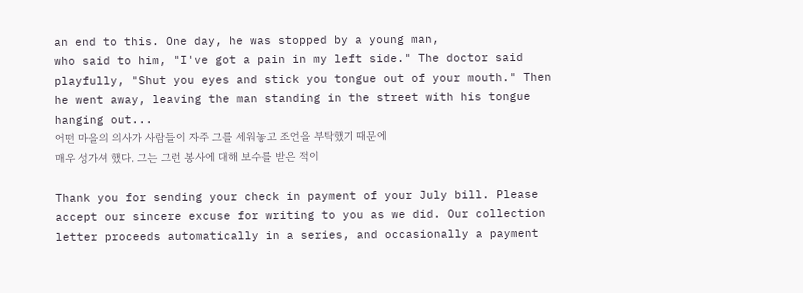an end to this. One day, he was stopped by a young man,
who said to him, "I've got a pain in my left side." The doctor said
playfully, "Shut you eyes and stick you tongue out of your mouth." Then
he went away, leaving the man standing in the street with his tongue
hanging out...
어떤 마을의 의사가 사람들이 자주 그를 세워놓고 조언을 부탁했기 때문에
매우 성가셔 했다. 그는 그런 봉사에 대해 보수를 받은 적이

Thank you for sending your check in payment of your July bill. Please
accept our sincere excuse for writing to you as we did. Our collection
letter proceeds automatically in a series, and occasionally a payment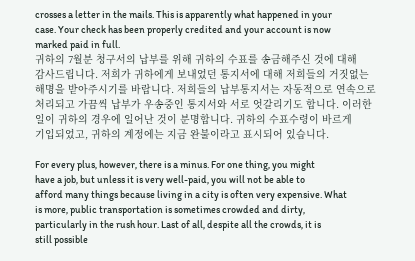crosses a letter in the mails. This is apparently what happened in your
case. Your check has been properly credited and your account is now
marked paid in full.
귀하의 7월분 청구서의 납부를 위해 귀하의 수표를 송금해주신 것에 대해
감사드립니다. 저희가 귀하에게 보내었던 통지서에 대해 저희들의 거짓없는
해명을 받아주시기를 바랍니다. 저희들의 납부통지서는 자동적으로 연속으로
처리되고 가끔씩 납부가 우송중인 통지서와 서로 엇갈리기도 합니다. 이러한
일이 귀하의 경우에 일어난 것이 분명합니다. 귀하의 수표수령이 바르게
기입되었고, 귀하의 계정에는 지금 완불이라고 표시되어 있습니다.

For every plus, however, there is a minus. For one thing, you might
have a job, but unless it is very well-paid, you will not be able to
afford many things because living in a city is often very expensive. What
is more, public transportation is sometimes crowded and dirty,
particularly in the rush hour. Last of all, despite all the crowds, it is
still possible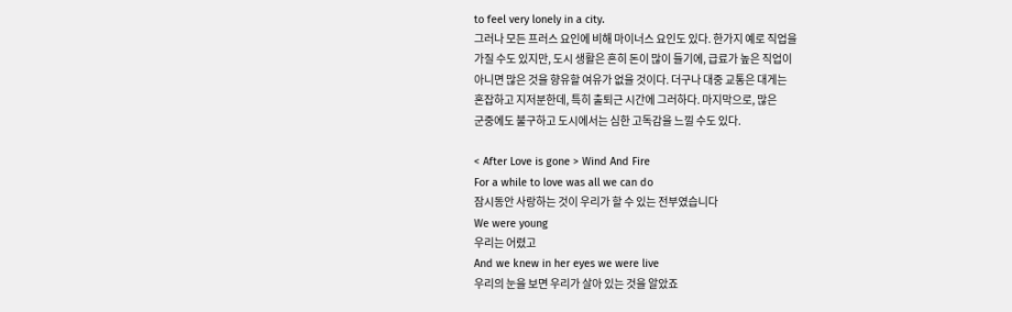to feel very lonely in a city.
그러나 모든 프러스 요인에 비해 마이너스 요인도 있다. 한가지 예로 직업을
가질 수도 있지만, 도시 생활은 흔히 돈이 많이 들기에, 급료가 높은 직업이
아니면 많은 것을 향유할 여유가 없을 것이다. 더구나 대중 교통은 대게는
혼잡하고 지저분한데, 특히 출퇴근 시간에 그러하다. 마지막으로, 많은
군중에도 불구하고 도시에서는 심한 고독감을 느낄 수도 있다.

< After Love is gone > Wind And Fire
For a while to love was all we can do
잠시동안 사랑하는 것이 우리가 할 수 있는 전부였습니다
We were young
우리는 어렸고
And we knew in her eyes we were live
우리의 눈을 보면 우리가 살아 있는 것을 알았죠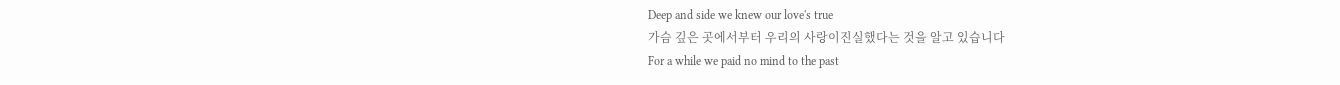Deep and side we knew our love's true
가슴 깊은 곳에서부터 우리의 사랑이진실했다는 것을 알고 있습니다
For a while we paid no mind to the past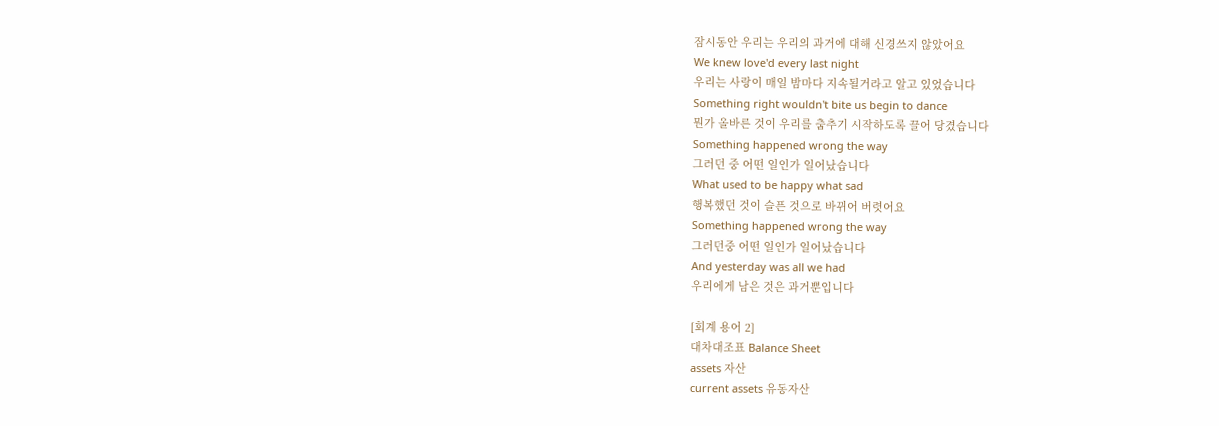잠시동안 우리는 우리의 과거에 대해 신경쓰지 않았어요
We knew love'd every last night
우리는 사랑이 매일 밤마다 지속될거라고 알고 있었습니다
Something right wouldn't bite us begin to dance
뭔가 올바른 것이 우리를 춤추기 시작하도록 끌어 당겼습니다
Something happened wrong the way
그러던 중 어떤 일인가 일어났습니다
What used to be happy what sad
행복했던 것이 슬픈 것으로 바뀌어 버렷어요
Something happened wrong the way
그러던중 어떤 일인가 일어났습니다
And yesterday was all we had
우리에게 남은 것은 과거뿐입니다

[회계 용어 2]
대차대조표 Balance Sheet
assets 자산
current assets 유동자산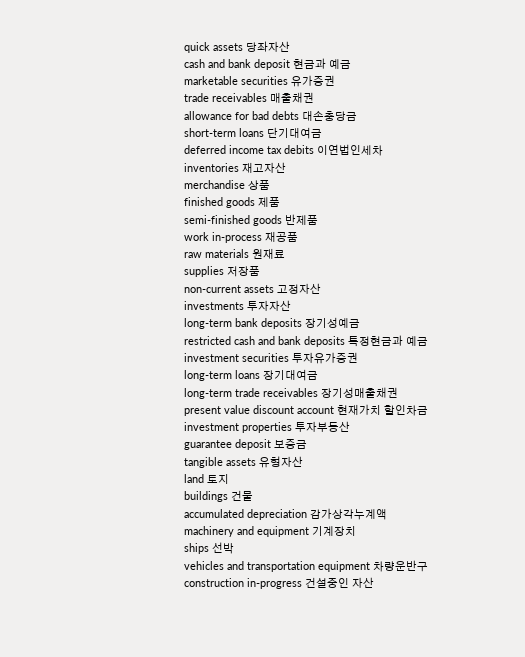quick assets 당좌자산
cash and bank deposit 현금과 예금
marketable securities 유가증권
trade receivables 매출채권
allowance for bad debts 대손충당금
short-term loans 단기대여금
deferred income tax debits 이연법인세차
inventories 재고자산
merchandise 상품
finished goods 제품
semi-finished goods 반제품
work in-process 재공품
raw materials 원재료
supplies 저장품
non-current assets 고정자산
investments 투자자산
long-term bank deposits 장기성예금
restricted cash and bank deposits 특정현금과 예금
investment securities 투자유가증권
long-term loans 장기대여금
long-term trade receivables 장기성매출채권
present value discount account 현재가치 할인차금
investment properties 투자부동산
guarantee deposit 보증금
tangible assets 유형자산
land 토지
buildings 건물
accumulated depreciation 감가상각누계액
machinery and equipment 기계장치
ships 선박
vehicles and transportation equipment 차량운반구
construction in-progress 건설중인 자산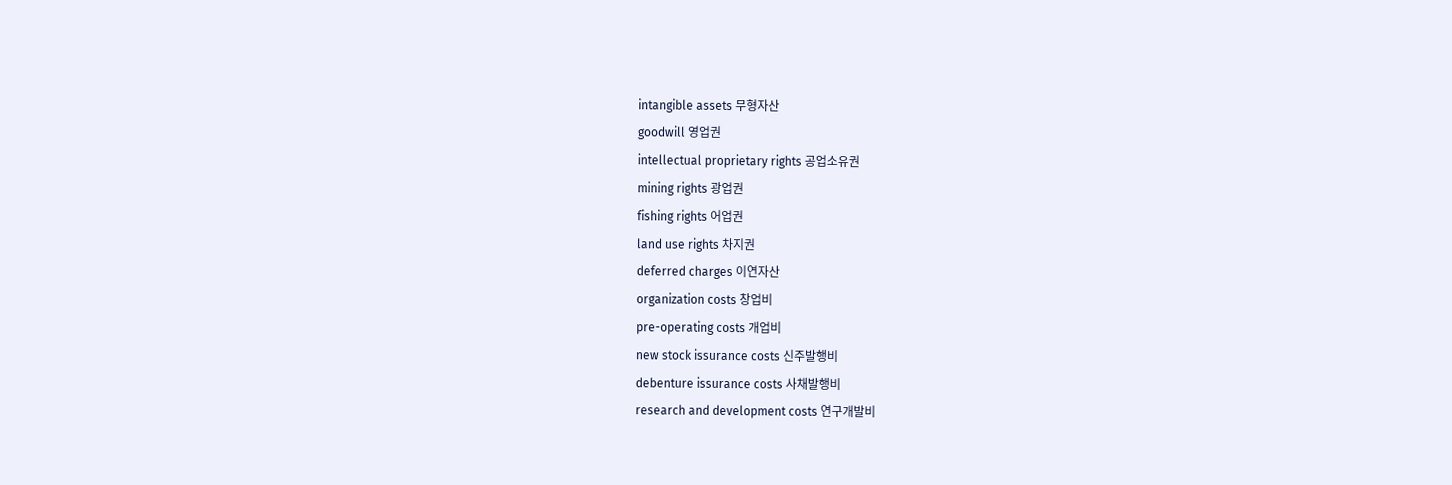intangible assets 무형자산
goodwill 영업권
intellectual proprietary rights 공업소유권
mining rights 광업권
fishing rights 어업권
land use rights 차지권
deferred charges 이연자산
organization costs 창업비
pre-operating costs 개업비
new stock issurance costs 신주발행비
debenture issurance costs 사채발행비
research and development costs 연구개발비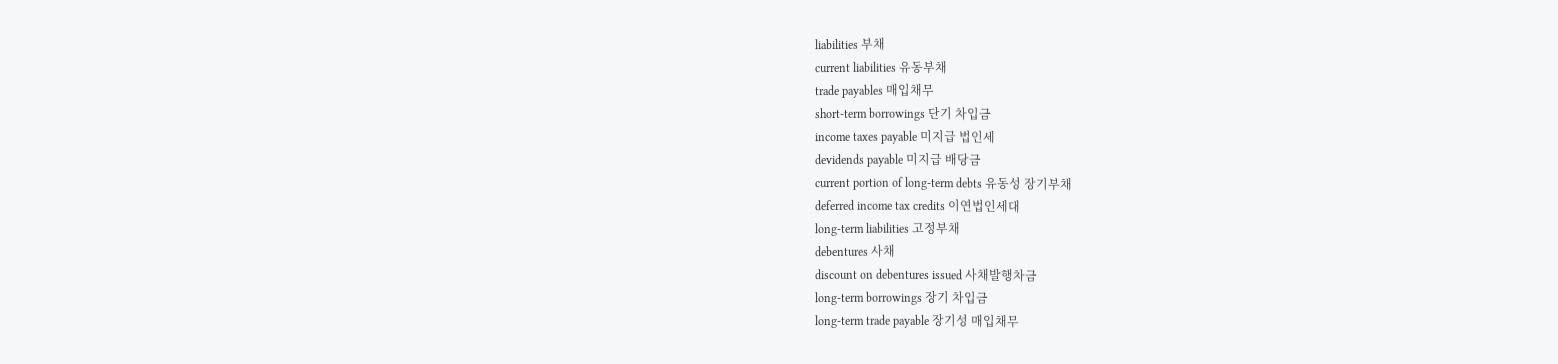liabilities 부채
current liabilities 유동부채
trade payables 매입채무
short-term borrowings 단기 차입금
income taxes payable 미지급 법인세
devidends payable 미지급 배당금
current portion of long-term debts 유동성 장기부채
deferred income tax credits 이연법인세대
long-term liabilities 고정부채
debentures 사채
discount on debentures issued 사채발행차금
long-term borrowings 장기 차입금
long-term trade payable 장기성 매입채무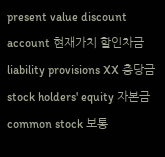present value discount account 현재가치 할인차금
liability provisions XX 충당금
stock holders' equity 자본금
common stock 보통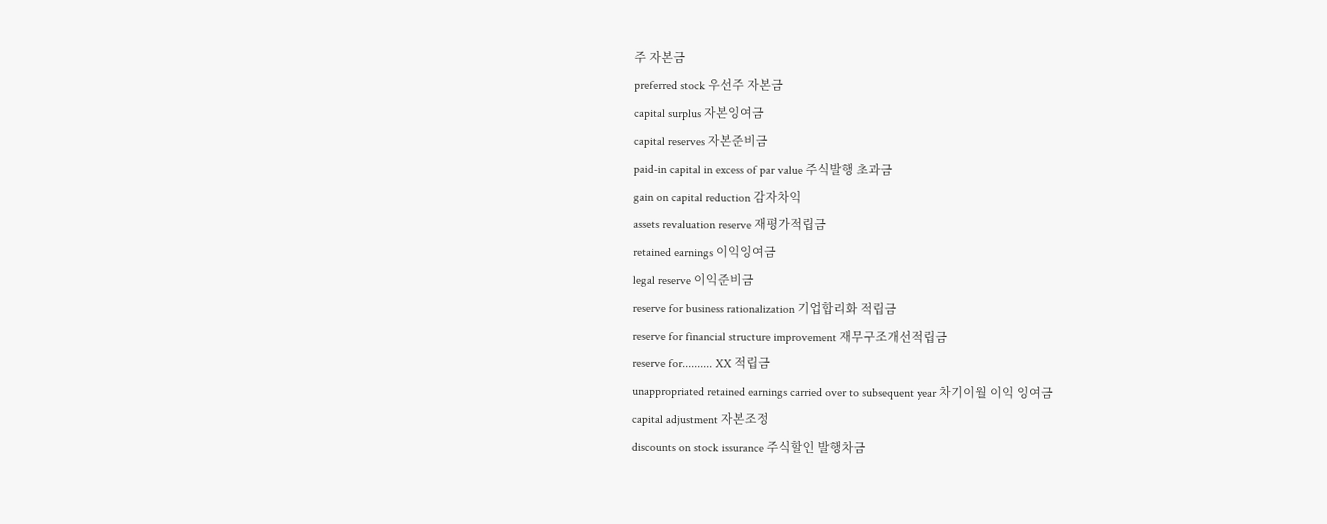주 자본금
preferred stock 우선주 자본금
capital surplus 자본잉여금
capital reserves 자본준비금
paid-in capital in excess of par value 주식발행 초과금
gain on capital reduction 감자차익
assets revaluation reserve 재평가적립금
retained earnings 이익잉여금
legal reserve 이익준비금
reserve for business rationalization 기업합리화 적립금
reserve for financial structure improvement 재무구조개선적립금
reserve for.......... XX 적립금
unappropriated retained earnings carried over to subsequent year 차기이월 이익 잉여금
capital adjustment 자본조정
discounts on stock issurance 주식할인 발행차금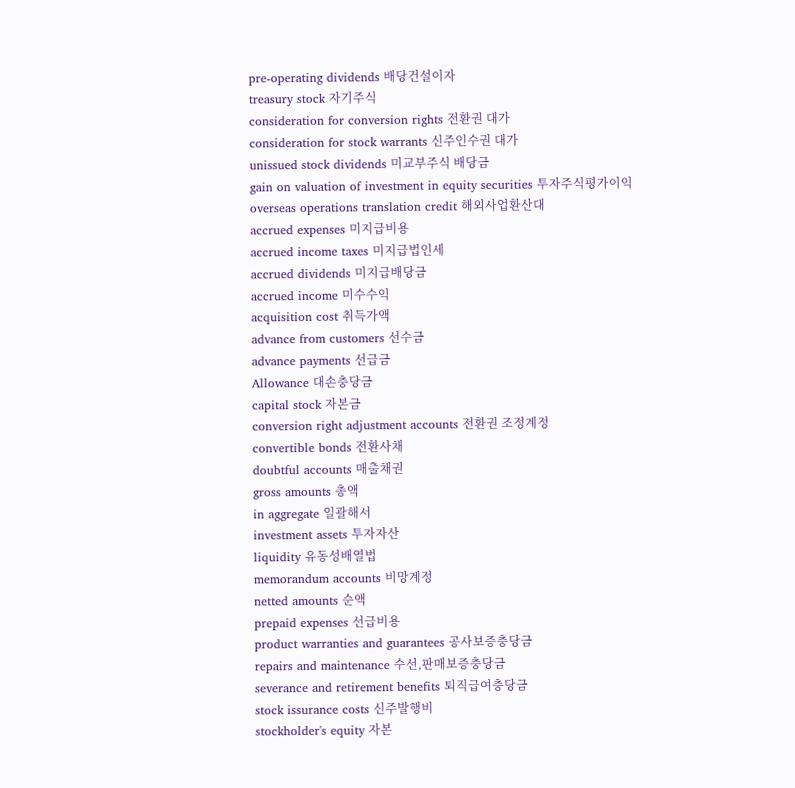pre-operating dividends 배당건설이자
treasury stock 자기주식
consideration for conversion rights 전환권 대가
consideration for stock warrants 신주인수권 대가
unissued stock dividends 미교부주식 배당금
gain on valuation of investment in equity securities 투자주식평가이익
overseas operations translation credit 해외사업환산대
accrued expenses 미지급비용
accrued income taxes 미지급법인세
accrued dividends 미지급배당금
accrued income 미수수익
acquisition cost 취득가액
advance from customers 선수금
advance payments 선급금
Allowance 대손충당금
capital stock 자본금
conversion right adjustment accounts 전환권 조정계정
convertible bonds 전환사채
doubtful accounts 매출채권
gross amounts 총액
in aggregate 일괄해서
investment assets 투자자산
liquidity 유동성배열법
memorandum accounts 비망계정
netted amounts 순액
prepaid expenses 선급비용
product warranties and guarantees 공사보증충당금
repairs and maintenance 수선,판매보증충당금
severance and retirement benefits 퇴직급여충당금
stock issurance costs 신주발행비
stockholder's equity 자본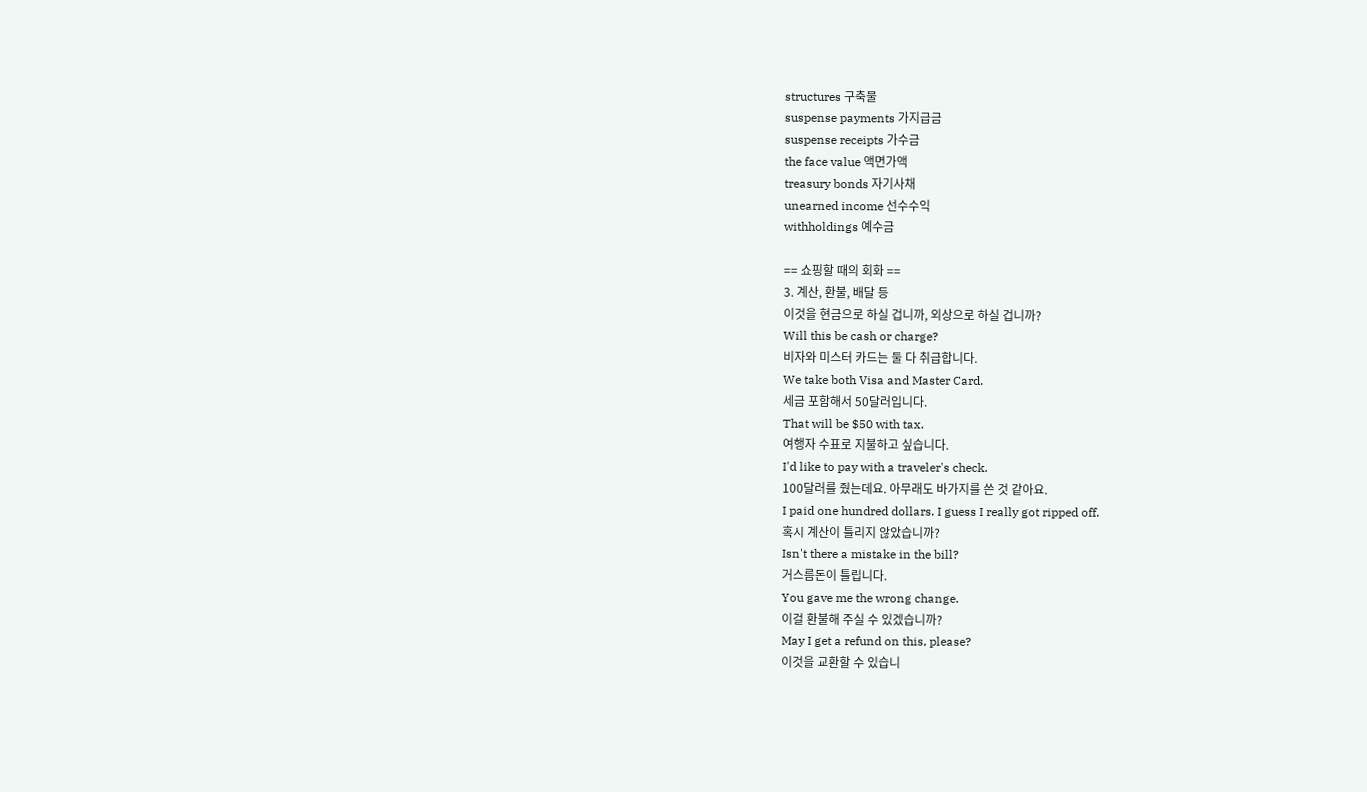structures 구축물
suspense payments 가지급금
suspense receipts 가수금
the face value 액면가액
treasury bonds 자기사채
unearned income 선수수익
withholdings 예수금

== 쇼핑할 때의 회화 ==
3. 계산, 환불, 배달 등
이것을 현금으로 하실 겁니까, 외상으로 하실 겁니까?
Will this be cash or charge?
비자와 미스터 카드는 둘 다 취급합니다.
We take both Visa and Master Card.
세금 포함해서 50달러입니다.
That will be $50 with tax.
여행자 수표로 지불하고 싶습니다.
I'd like to pay with a traveler's check.
100달러를 줬는데요. 아무래도 바가지를 쓴 것 같아요.
I paid one hundred dollars. I guess I really got ripped off.
혹시 계산이 틀리지 않았습니까?
Isn't there a mistake in the bill?
거스름돈이 틀립니다.
You gave me the wrong change.
이걸 환불해 주실 수 있겠습니까?
May I get a refund on this, please?
이것을 교환할 수 있습니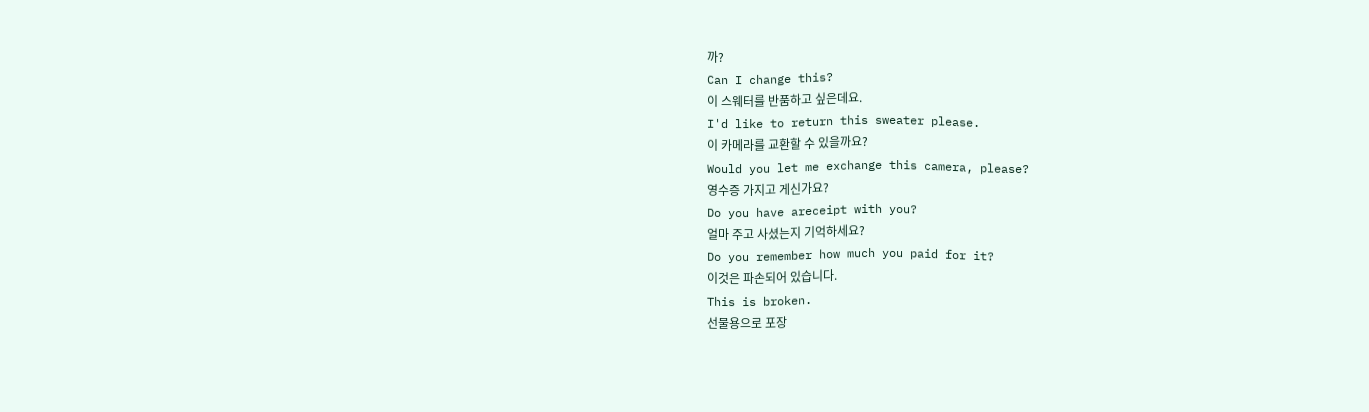까?
Can I change this?
이 스웨터를 반품하고 싶은데요.
I'd like to return this sweater please.
이 카메라를 교환할 수 있을까요?
Would you let me exchange this camera, please?
영수증 가지고 게신가요?
Do you have areceipt with you?
얼마 주고 사셨는지 기억하세요?
Do you remember how much you paid for it?
이것은 파손되어 있습니다.
This is broken.
선물용으로 포장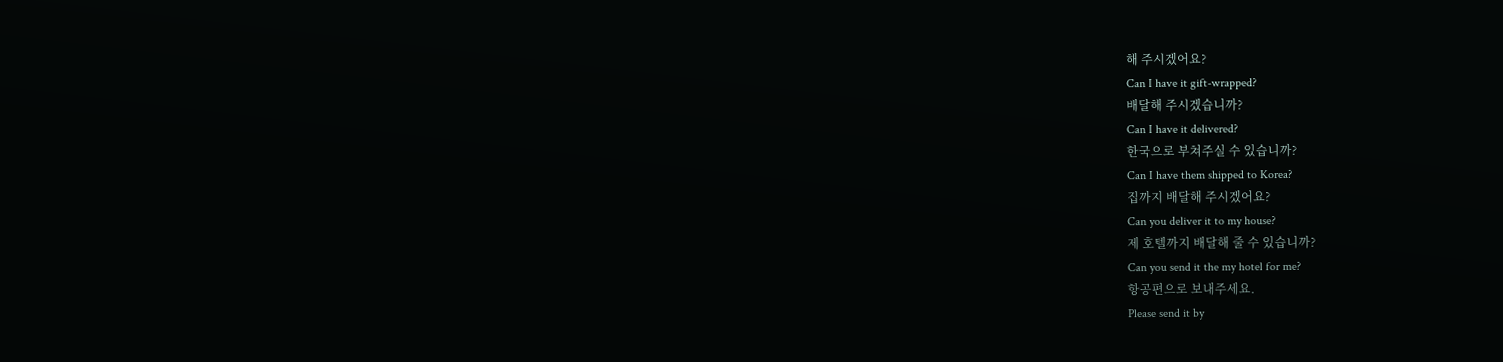해 주시겠어요?
Can I have it gift-wrapped?
배달해 주시겠습니까?
Can I have it delivered?
한국으로 부쳐주실 수 있습니까?
Can I have them shipped to Korea?
집까지 배달해 주시겠어요?
Can you deliver it to my house?
제 호텔까지 배달해 줄 수 있습니까?
Can you send it the my hotel for me?
항공편으로 보내주세요.
Please send it by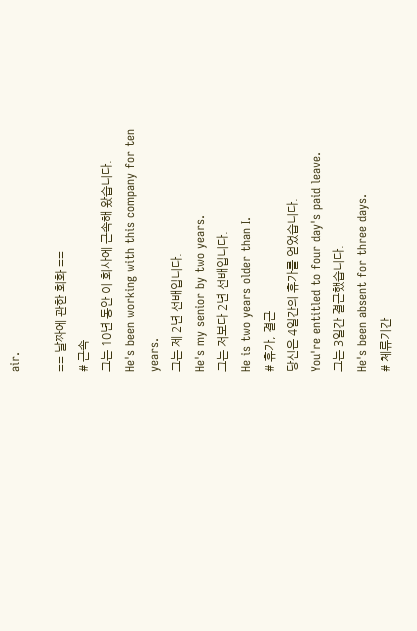air.

== 날짜에 관한 회화 ==
# 근속
그는 10년 동안 이 회사에 근속해 왔습니다.
He's been working with this company for ten years.
그는 제 2년 선배입니다.
He's my senior by two years.
그는 저보다 2년 선배입니다.
He is two years older than I.
# 휴가, 결근
당신은 4일간의 휴가를 얻었습니다.
You're entitled to four day's paid leave.
그는 3일간 결근했습니다.
He's been absent for three days.
# 체류기간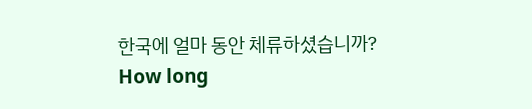한국에 얼마 동안 체류하셨습니까?
How long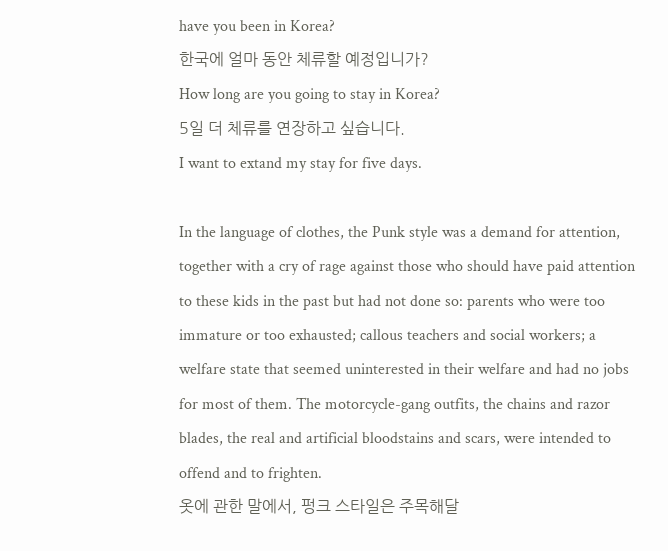have you been in Korea?
한국에 얼마 동안 체류할 예정입니가?
How long are you going to stay in Korea?
5일 더 체류를 연장하고 싶습니다.
I want to extand my stay for five days.

In the language of clothes, the Punk style was a demand for attention,
together with a cry of rage against those who should have paid attention
to these kids in the past but had not done so: parents who were too
immature or too exhausted; callous teachers and social workers; a
welfare state that seemed uninterested in their welfare and had no jobs
for most of them. The motorcycle-gang outfits, the chains and razor
blades, the real and artificial bloodstains and scars, were intended to
offend and to frighten.
옷에 관한 말에서, 펑크 스타일은 주목해달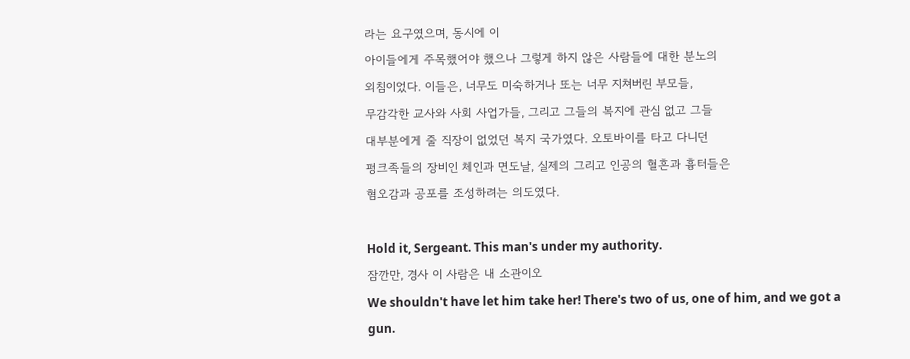라는 요구였으며, 동시에 이
아이들에게 주목했어야 했으나 그렇게 하지 않은 사람들에 대한 분노의
외침이었다. 이들은, 너무도 미숙하거나 또는 너무 지쳐버린 부모들,
무감각한 교사와 사회 사업가들, 그리고 그들의 복지에 관심 없고 그들
대부분에게 줄 직장이 없었던 복지 국가였다. 오토바이를 타고 다니던
펑크족들의 장비인 체인과 면도날, 실제의 그리고 인공의 혈흔과 흉터들은
혐오감과 공포를 조성하려는 의도였다.

Hold it, Sergeant. This man's under my authority.
잠깐만, 경사 이 사람은 내 소관이오
We shouldn't have let him take her! There's two of us, one of him, and we got a gun.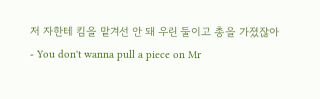저 자한테 킴을 맡겨선 안 돼 우린 둘이고 총을 가졌잖아
- You don't wanna pull a piece on Mr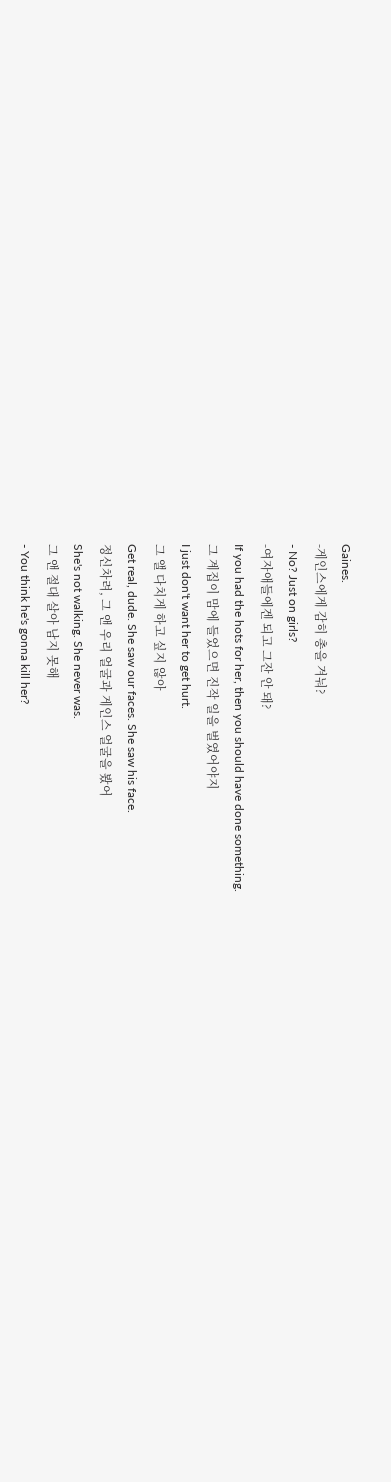Gaines.
-게인스에게 감히 총을 겨눠?
- No? Just on girls?
-여자애들에겐 되고 그잔 안 돼?
If you had the hots for her, then you should have done something.
그 계집이 맘에 들었으면 진작 일을 벌였어야지
I just don't want her to get hurt.
그 앨 다치게 하고 싶지 않아
Get real, dude. She saw our faces. She saw his face.
정신차려, 그 앤 우리 얼굴과 게인스 얼굴을 봤어
She's not walking. She never was.
그 앤 절대 살아 남지 못해
- You think he's gonna kill her?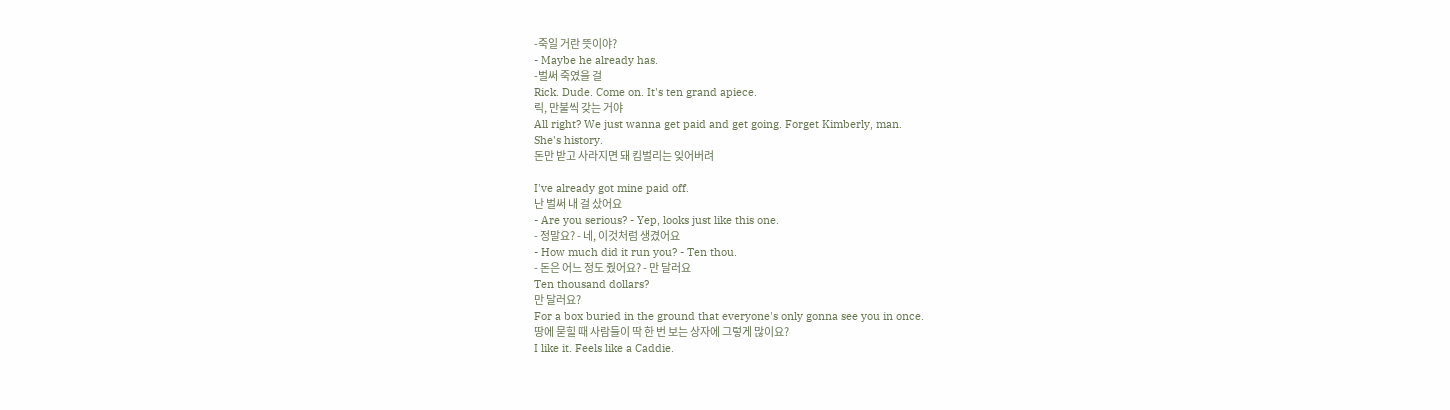-죽일 거란 뜻이야?
- Maybe he already has.
-벌써 죽였을 걸
Rick. Dude. Come on. It's ten grand apiece.
릭, 만불씩 갖는 거야
All right? We just wanna get paid and get going. Forget Kimberly, man.
She's history.
돈만 받고 사라지면 돼 킴벌리는 잊어버려

I've already got mine paid off.
난 벌써 내 걸 샀어요
- Are you serious? - Yep, looks just like this one.
- 정말요? - 네, 이것처럼 생겼어요
- How much did it run you? - Ten thou.
- 돈은 어느 정도 줬어요? - 만 달러요
Ten thousand dollars?
만 달러요?
For a box buried in the ground that everyone's only gonna see you in once.
땅에 묻힐 때 사람들이 딱 한 번 보는 상자에 그렇게 많이요?
I like it. Feels like a Caddie.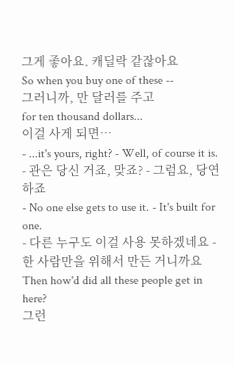그게 좋아요. 캐딜락 같잖아요
So when you buy one of these --
그러니까, 만 달러를 주고
for ten thousand dollars...
이걸 사게 되면…
- ...it's yours, right? - Well, of course it is.
- 관은 당신 거죠, 맞죠? - 그럼요, 당연하죠
- No one else gets to use it. - It's built for one.
- 다른 누구도 이걸 사용 못하겠네요 - 한 사람만을 위해서 만든 거니까요
Then how'd did all these people get in here?
그런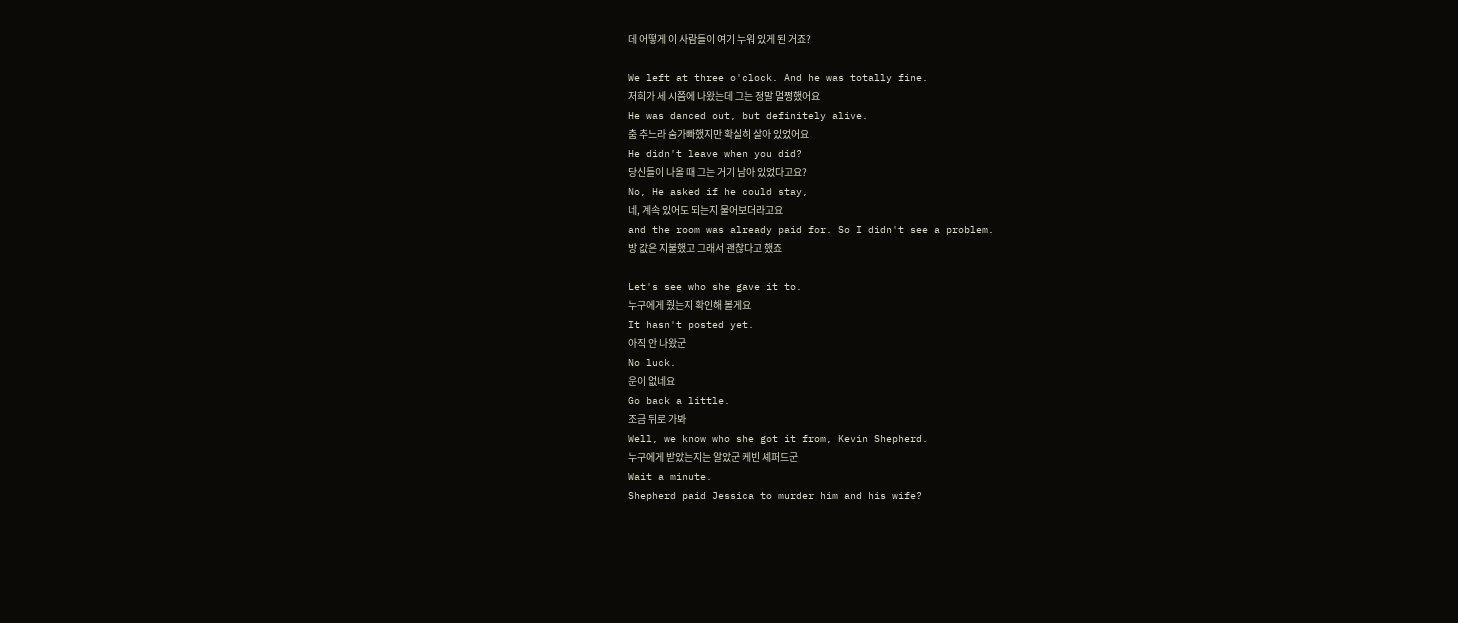데 어떻게 이 사람들이 여기 누워 있게 된 거죠?

We left at three o'clock. And he was totally fine.
저희가 세 시쯤에 나왔는데 그는 정말 멀쩡했어요
He was danced out, but definitely alive.
춤 추느라 숨가빠했지만 확실히 살아 있었어요
He didn't leave when you did?
당신들이 나올 때 그는 거기 남아 있었다고요?
No, He asked if he could stay,
네, 계속 있어도 되는지 물어보더라고요
and the room was already paid for. So I didn't see a problem.
방 값은 지불했고 그래서 괜찮다고 했죠

Let's see who she gave it to.
누구에게 줬는지 확인해 볼게요
It hasn't posted yet.
아직 안 나왔군
No luck.
운이 없네요
Go back a little.
조금 뒤로 가봐
Well, we know who she got it from, Kevin Shepherd.
누구에게 받았는지는 알았군 케빈 셰퍼드군
Wait a minute.
Shepherd paid Jessica to murder him and his wife?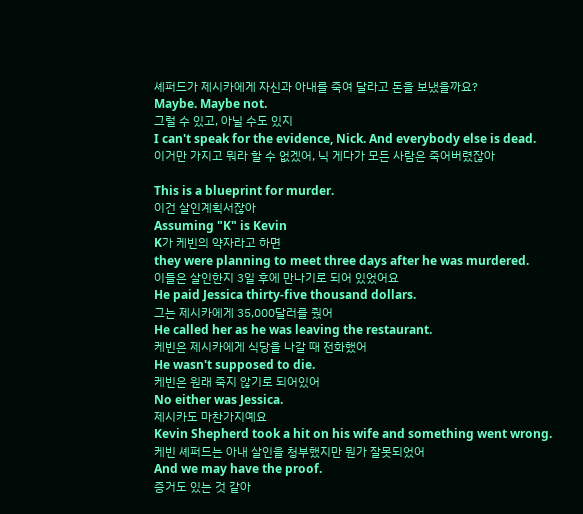셰퍼드가 제시카에게 자신과 아내를 죽여 달라고 돈을 보냈을까요?
Maybe. Maybe not.
그럴 수 있고, 아닐 수도 있지
I can't speak for the evidence, Nick. And everybody else is dead.
이거만 가지고 뭐라 할 수 없겠어, 닉 게다가 모든 사람은 죽어버렸잖아

This is a blueprint for murder.
이건 살인계획서잖아
Assuming "K" is Kevin
K가 케빈의 약자라고 하면
they were planning to meet three days after he was murdered.
이들은 살인한지 3일 후에 만나기로 되어 있었어요
He paid Jessica thirty-five thousand dollars.
그는 제시카에게 35,000달러를 줬어
He called her as he was leaving the restaurant.
케빈은 제시카에게 식당을 나갈 때 전화했어
He wasn't supposed to die.
케빈은 원래 죽지 않기로 되어있어
No either was Jessica.
제시카도 마찬가지예요
Kevin Shepherd took a hit on his wife and something went wrong.
케빈 셰퍼드는 아내 살인을 청부했지만 뭔가 잘못되었어
And we may have the proof.
증거도 있는 것 같아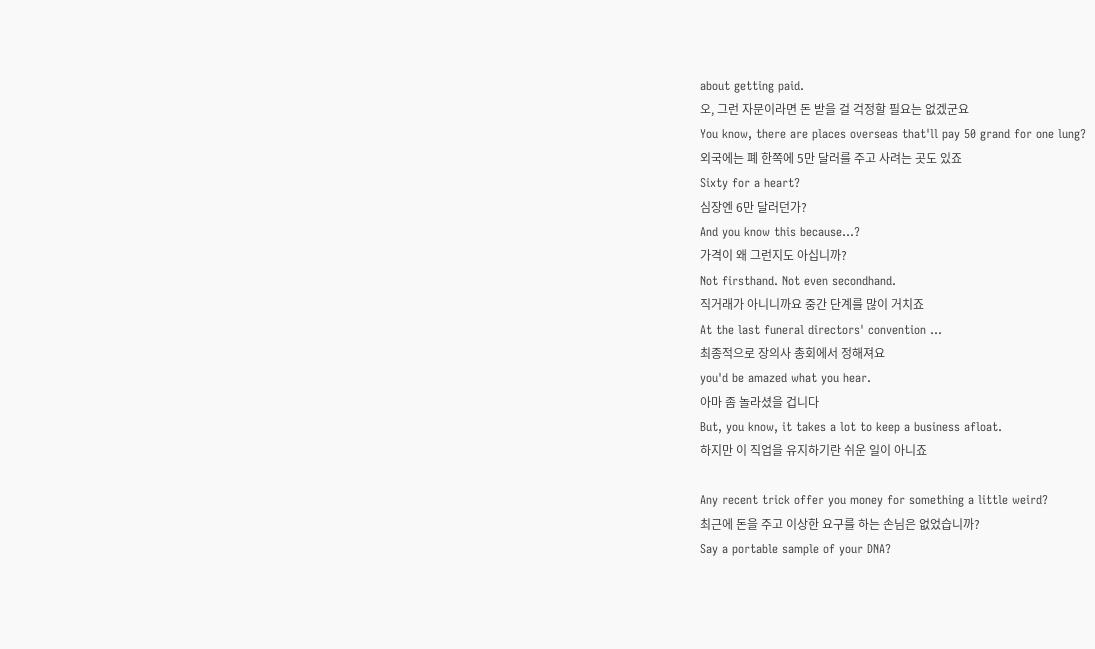about getting paid.
오, 그런 자문이라면 돈 받을 걸 걱정할 필요는 없겠군요
You know, there are places overseas that'll pay 50 grand for one lung?
외국에는 폐 한쪽에 5만 달러를 주고 사려는 곳도 있죠
Sixty for a heart?
심장엔 6만 달러던가?
And you know this because...?
가격이 왜 그런지도 아십니까?
Not firsthand. Not even secondhand.
직거래가 아니니까요 중간 단계를 많이 거치죠
At the last funeral directors' convention ...
최종적으로 장의사 총회에서 정해져요
you'd be amazed what you hear.
아마 좀 놀라셨을 겁니다
But, you know, it takes a lot to keep a business afloat.
하지만 이 직업을 유지하기란 쉬운 일이 아니죠

Any recent trick offer you money for something a little weird?
최근에 돈을 주고 이상한 요구를 하는 손님은 없었습니까?
Say a portable sample of your DNA?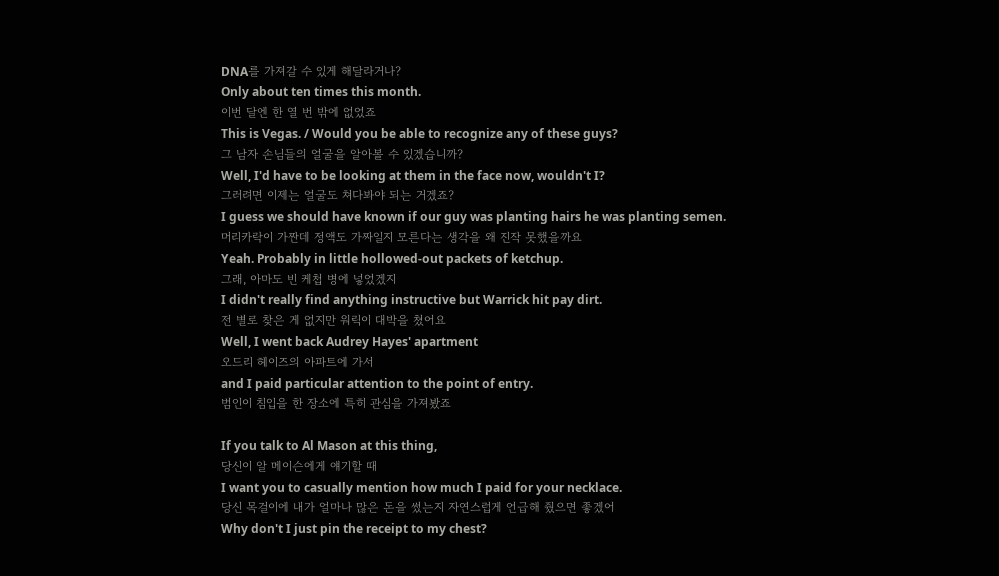DNA를 가져갈 수 있게 해달라거나?
Only about ten times this month.
이번 달엔 한 열 번 밖에 없었죠
This is Vegas. / Would you be able to recognize any of these guys?
그 남자 손님들의 얼굴을 알아볼 수 있겠습니까?
Well, I'd have to be looking at them in the face now, wouldn't I?
그러려면 이제는 얼굴도 쳐다봐야 되는 거겠죠?
I guess we should have known if our guy was planting hairs he was planting semen.
머리카락이 가짠데 정액도 가짜일지 모른다는 생각을 왜 진작 못했을까요
Yeah. Probably in little hollowed-out packets of ketchup.
그래, 아마도 빈 케첩 병에 넣었겠지
I didn't really find anything instructive but Warrick hit pay dirt.
전 별로 찾은 게 없지만 워릭이 대박을 쳤어요
Well, I went back Audrey Hayes' apartment
오드리 헤이즈의 아파트에 가서
and I paid particular attention to the point of entry.
범인이 침입을 한 장소에 특히 관심을 가져봤죠

If you talk to Al Mason at this thing,
당신이 알 메이슨에게 얘기할 때
I want you to casually mention how much I paid for your necklace.
당신 목걸이에 내가 얼마나 많은 돈을 썼는지 자연스럽게 언급해 줬으면 좋겠어
Why don't I just pin the receipt to my chest?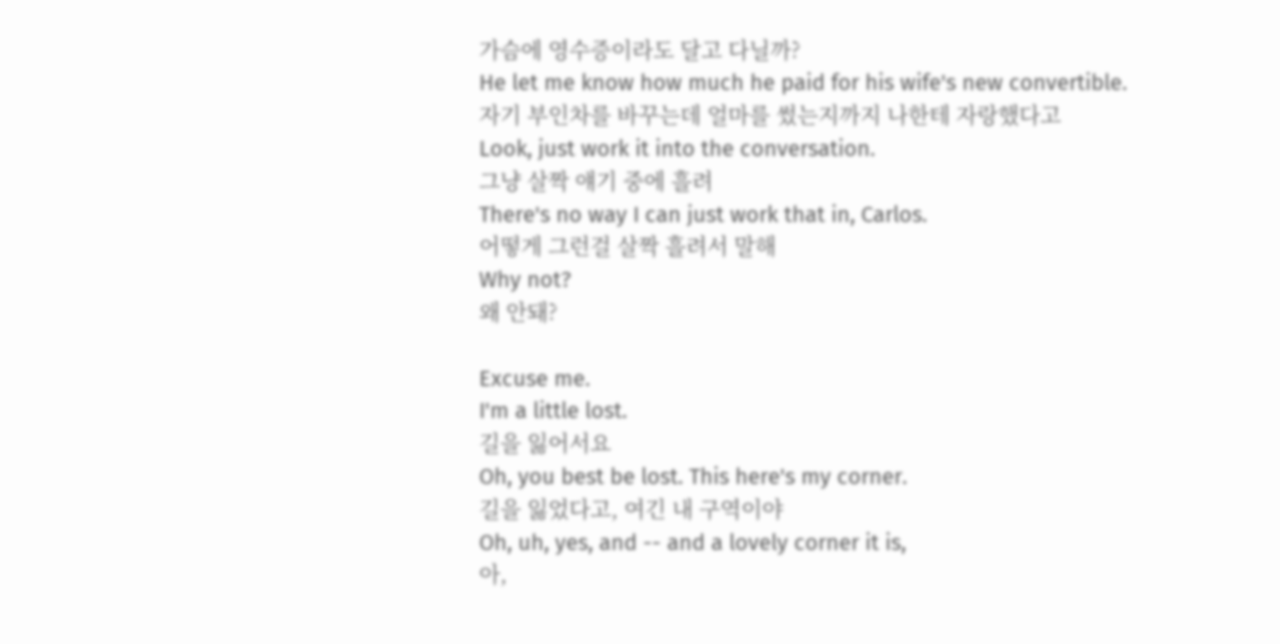가슴에 영수증이라도 달고 다닐까?
He let me know how much he paid for his wife's new convertible.
자기 부인차를 바꾸는데 얼마를 썼는지까지 나한테 자랑했다고
Look, just work it into the conversation.
그냥 살짝 얘기 중에 흘려
There's no way I can just work that in, Carlos.
어떻게 그런걸 살짝 흘려서 말해
Why not?
왜 안돼?

Excuse me.
I'm a little lost.
길을 잃어서요
Oh, you best be lost. This here's my corner.
길을 잃었다고, 여긴 내 구역이야
Oh, uh, yes, and -- and a lovely corner it is,
아,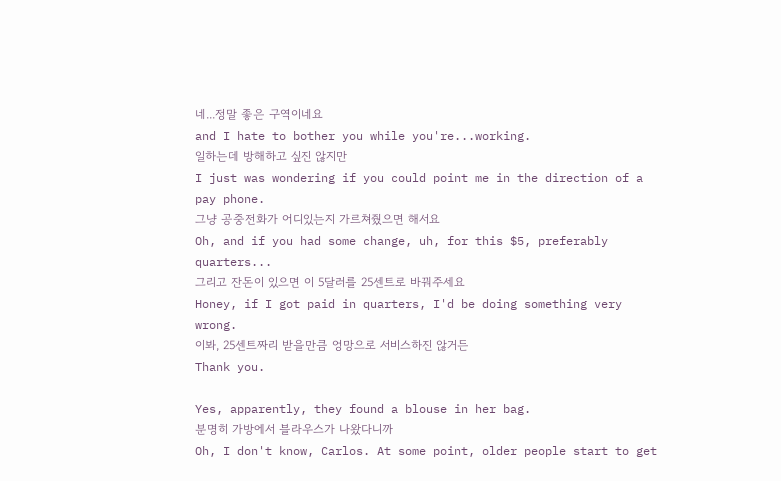네...정말 좋은 구역이네요
and I hate to bother you while you're...working.
일하는데 방해하고 싶진 않지만
I just was wondering if you could point me in the direction of a pay phone.
그냥 공중전화가 어디있는지 가르쳐줬으면 해서요
Oh, and if you had some change, uh, for this $5, preferably quarters...
그리고 잔돈이 있으면 이 5달러를 25센트로 바꿔주세요
Honey, if I got paid in quarters, I'd be doing something very wrong.
이봐, 25센트짜리 받을만큼 엉망으로 서비스하진 않거든
Thank you.

Yes, apparently, they found a blouse in her bag.
분명히 가방에서 블라우스가 나왔다니까
Oh, I don't know, Carlos. At some point, older people start to get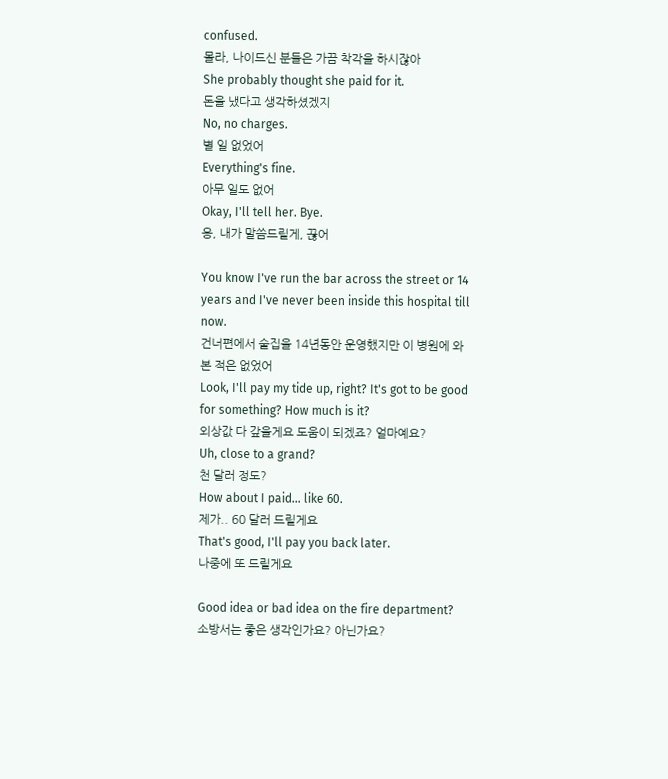confused.
몰라, 나이드신 분들은 가끔 착각을 하시잖아
She probably thought she paid for it.
돈을 냈다고 생각하셨겠지
No, no charges.
별 일 없었어
Everything's fine.
아무 일도 없어
Okay, I'll tell her. Bye.
응, 내가 말씀드릴게, 끊어

You know I've run the bar across the street or 14 years and I've never been inside this hospital till now.
건너편에서 술집을 14년동안 운영했지만 이 병원에 와본 적은 없었어
Look, I'll pay my tide up, right? It's got to be good for something? How much is it?
외상값 다 갚을게요 도움이 되겠죠? 얼마예요?
Uh, close to a grand?
천 달러 정도?
How about I paid… like 60.
제가.. 60 달러 드릴게요
That's good, I'll pay you back later.
나중에 또 드릴게요

Good idea or bad idea on the fire department?
소방서는 좋은 생각인가요? 아닌가요?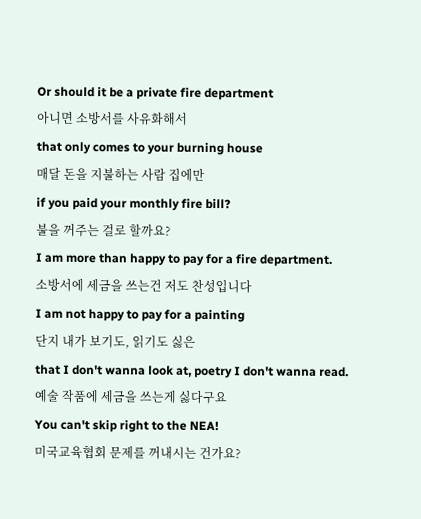Or should it be a private fire department
아니면 소방서를 사유화해서
that only comes to your burning house
매달 돈을 지불하는 사람 집에만
if you paid your monthly fire bill?
불을 꺼주는 걸로 할까요?
I am more than happy to pay for a fire department.
소방서에 세금을 쓰는건 저도 찬성입니다
I am not happy to pay for a painting
단지 내가 보기도, 읽기도 싫은
that I don't wanna look at, poetry I don't wanna read.
예술 작품에 세금을 쓰는게 싫다구요
You can't skip right to the NEA!
미국교육협회 문제를 꺼내시는 건가요?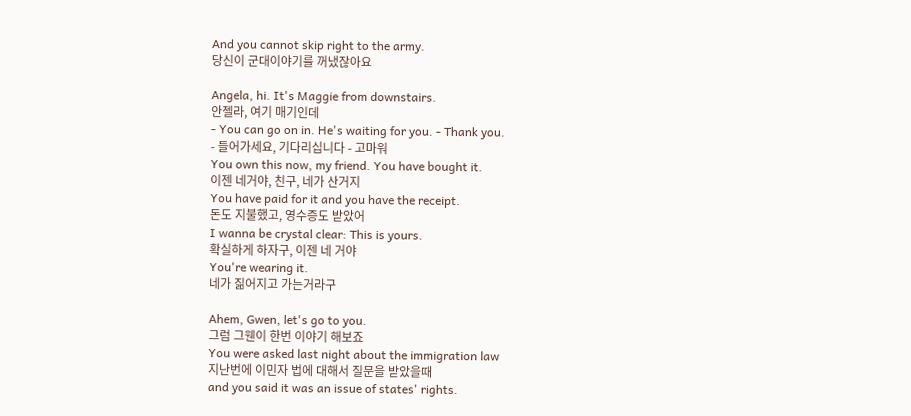And you cannot skip right to the army.
당신이 군대이야기를 꺼냈잖아요

Angela, hi. It's Maggie from downstairs.
안젤라, 여기 매기인데
- You can go on in. He's waiting for you. - Thank you.
- 들어가세요, 기다리십니다 - 고마워
You own this now, my friend. You have bought it.
이젠 네거야, 친구, 네가 산거지
You have paid for it and you have the receipt.
돈도 지불했고, 영수증도 받았어
I wanna be crystal clear: This is yours.
확실하게 하자구, 이젠 네 거야
You're wearing it.
네가 짊어지고 가는거라구

Ahem, Gwen, let's go to you.
그럼 그웬이 한번 이야기 해보죠
You were asked last night about the immigration law
지난번에 이민자 법에 대해서 질문을 받았을때
and you said it was an issue of states' rights.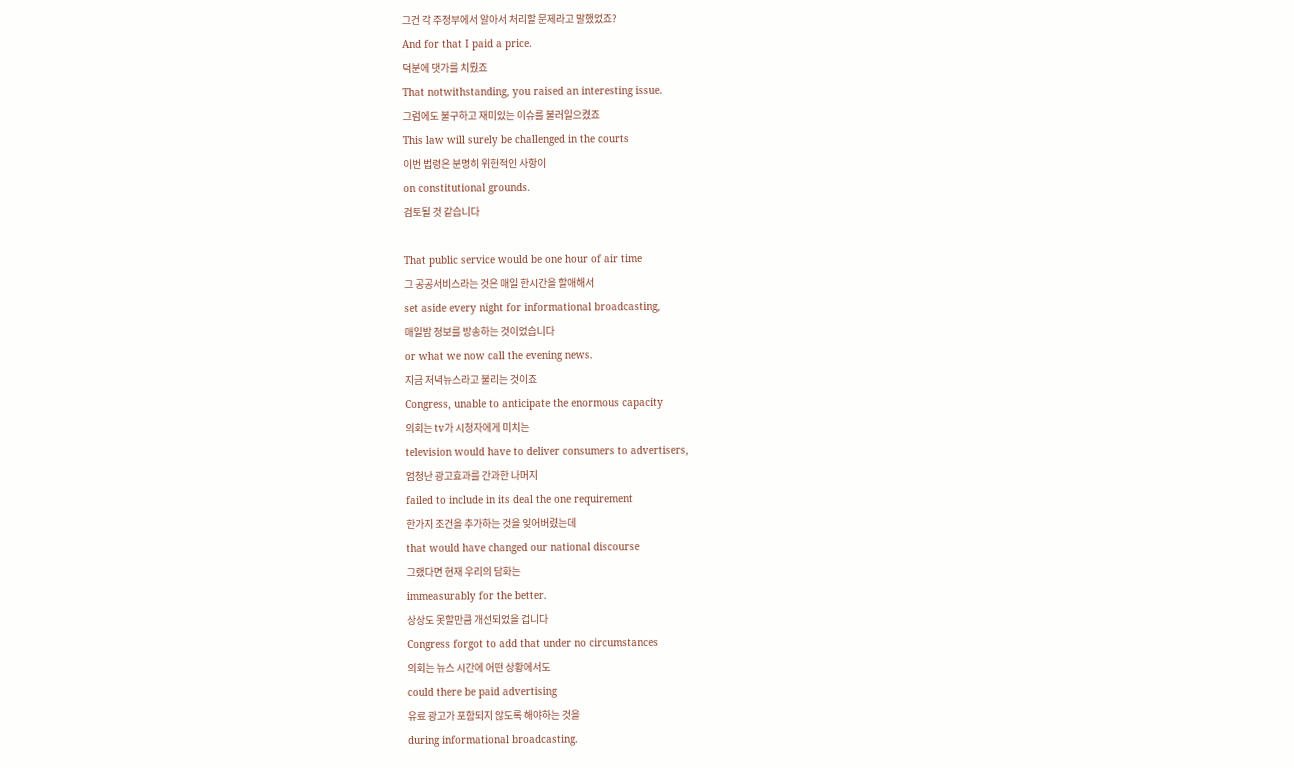그건 각 주정부에서 알아서 처리할 문제라고 말했었죠?
And for that I paid a price.
덕분에 댓가를 치뤘죠
That notwithstanding, you raised an interesting issue.
그럼에도 불구하고 재미있는 이슈를 불러일으켰죠
This law will surely be challenged in the courts
이번 법령은 분명히 위헌적인 사항이
on constitutional grounds.
검토될 것 같습니다

That public service would be one hour of air time
그 공공서비스라는 것은 매일 한시간을 할애해서
set aside every night for informational broadcasting,
매일밤 정보를 방송하는 것이었습니다
or what we now call the evening news.
지금 저녁뉴스라고 불리는 것이죠
Congress, unable to anticipate the enormous capacity
의회는 tv가 시청자에게 미치는
television would have to deliver consumers to advertisers,
엄청난 광고효과를 간과한 나머지
failed to include in its deal the one requirement
한가지 조건을 추가하는 것을 잊어버렸는데
that would have changed our national discourse
그랬다면 현재 우리의 담화는
immeasurably for the better.
상상도 못할만큼 개선되었을 겁니다
Congress forgot to add that under no circumstances
의회는 뉴스 시간에 어떤 상황에서도
could there be paid advertising
유료 광고가 포함되지 않도록 해야하는 것을
during informational broadcasting.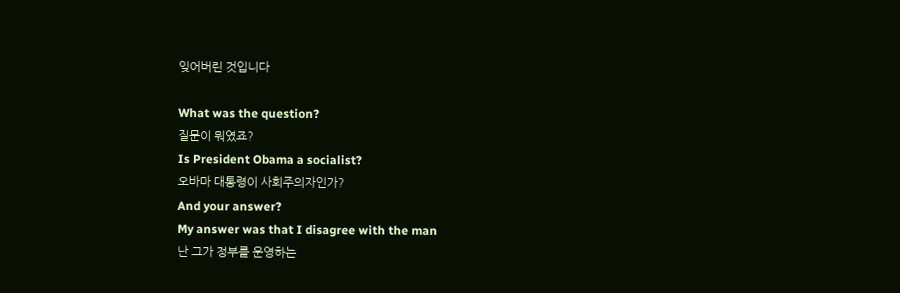잊어버린 것입니다

What was the question?
질문이 뭐였죠?
Is President Obama a socialist?
오바마 대통령이 사회주의자인가?
And your answer?
My answer was that I disagree with the man
난 그가 정부를 운영하는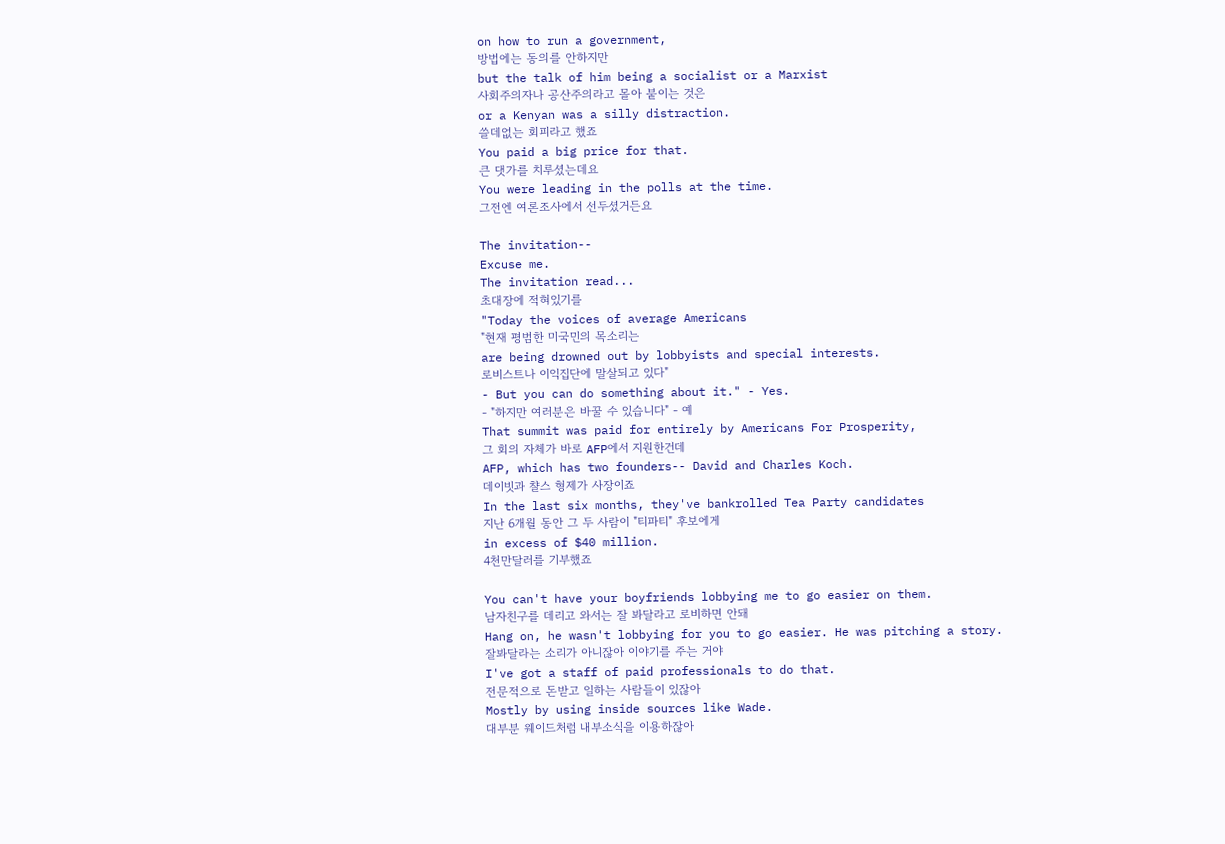on how to run a government,
방법에는 동의를 안하지만
but the talk of him being a socialist or a Marxist
사회주의자나 공산주의라고 몰아 붙이는 것은
or a Kenyan was a silly distraction.
쓸데없는 회피라고 했죠
You paid a big price for that.
큰 댓가를 치루셨는데요
You were leading in the polls at the time.
그전엔 여론조사에서 선두셨거든요

The invitation--
Excuse me.
The invitation read...
초대장에 적혀있기를
"Today the voices of average Americans
"현재 평범한 미국민의 목소리는
are being drowned out by lobbyists and special interests.
로비스트나 이익집단에 말살되고 있다"
- But you can do something about it." - Yes.
- "하지만 여러분은 바꿀 수 있습니다" - 예
That summit was paid for entirely by Americans For Prosperity,
그 회의 자체가 바로 AFP에서 지원한건데
AFP, which has two founders-- David and Charles Koch.
데이빗과 챨스 형제가 사장이죠
In the last six months, they've bankrolled Tea Party candidates
지난 6개월 동안 그 두 사람이 "티파티" 후보에게
in excess of $40 million.
4천만달러를 기부했죠

You can't have your boyfriends lobbying me to go easier on them.
남자친구를 데리고 와서는 잘 봐달라고 로비하면 안돼
Hang on, he wasn't lobbying for you to go easier. He was pitching a story.
잘봐달라는 소리가 아니잖아 이야기를 주는 거야
I've got a staff of paid professionals to do that.
전문적으로 돈받고 일하는 사람들이 있잖아
Mostly by using inside sources like Wade.
대부분 웨이드처럼 내부소식을 이용하잖아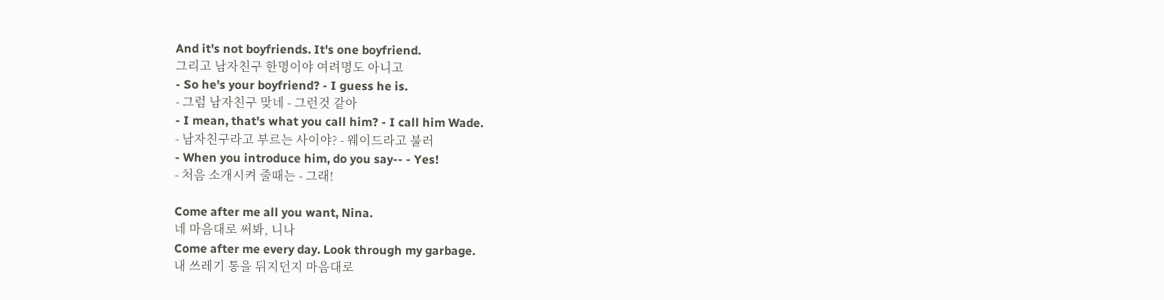And it's not boyfriends. It's one boyfriend.
그리고 남자친구 한명이야 여려명도 아니고
- So he's your boyfriend? - I guess he is.
- 그럼 남자친구 맞네 - 그런것 같아
- I mean, that's what you call him? - I call him Wade.
- 남자친구라고 부르는 사이야? - 웨이드라고 불러
- When you introduce him, do you say-- - Yes!
- 처음 소개시켜 줄때는 - 그래!

Come after me all you want, Nina.
네 마음대로 써봐, 니나
Come after me every day. Look through my garbage.
내 쓰레기 통을 뒤지던지 마음대로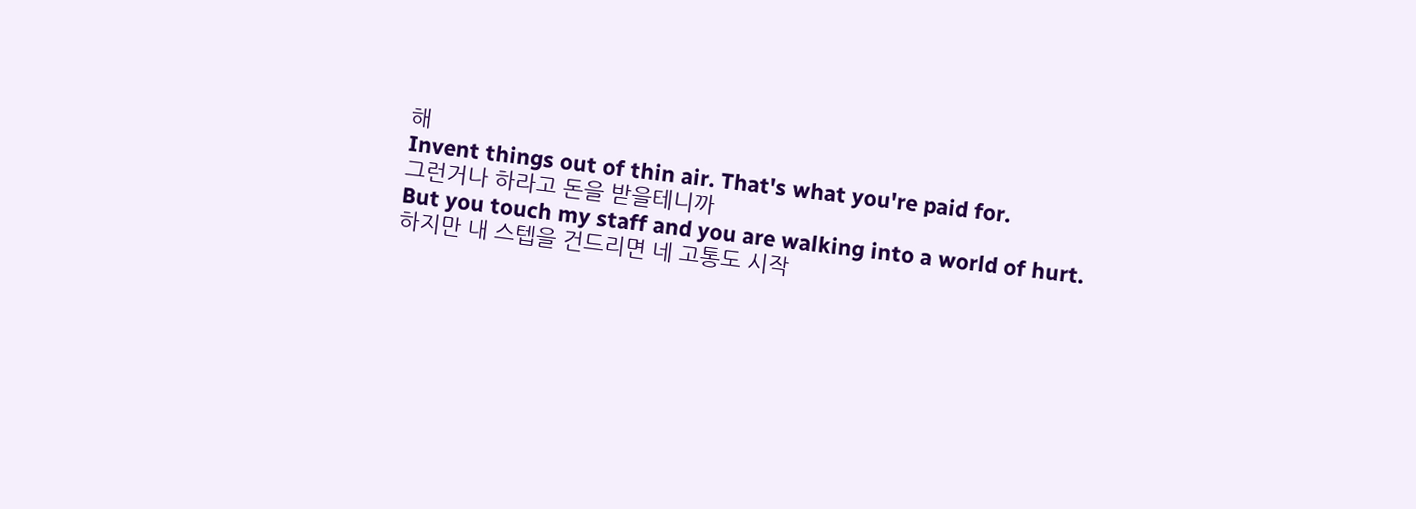해
Invent things out of thin air. That's what you're paid for.
그런거나 하라고 돈을 받을테니까
But you touch my staff and you are walking into a world of hurt.
하지만 내 스텝을 건드리면 네 고통도 시작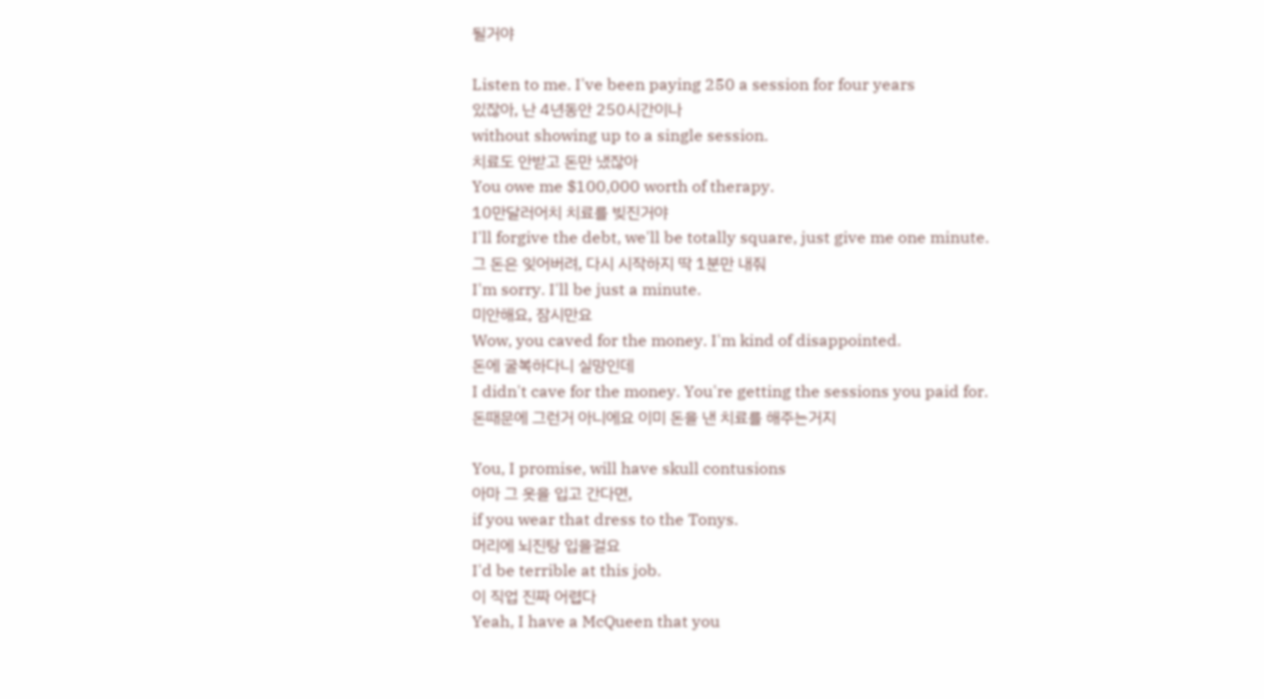될거야

Listen to me. I've been paying 250 a session for four years
있잖아, 난 4년동안 250시간이나
without showing up to a single session.
치료도 안받고 돈만 냈잖아
You owe me $100,000 worth of therapy.
10만달러어치 치료를 빚진거야
I'll forgive the debt, we'll be totally square, just give me one minute.
그 돈은 잊어버려, 다시 시작하지 딱 1분만 내줘
I'm sorry. I'll be just a minute.
미안해요, 잠시만요
Wow, you caved for the money. I'm kind of disappointed.
돈에 굴복하다니 실망인데
I didn't cave for the money. You're getting the sessions you paid for.
돈때문에 그런거 아니에요 이미 돈을 낸 치료를 해주는거지

You, I promise, will have skull contusions
아마 그 옷을 입고 간다면,
if you wear that dress to the Tonys.
머리에 뇌진탕 입을걸요
I'd be terrible at this job.
이 직업 진짜 어렵다
Yeah, I have a McQueen that you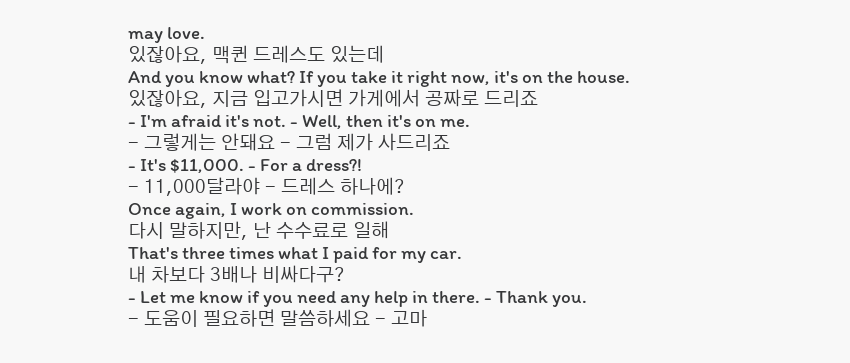may love.
있잖아요, 맥퀸 드레스도 있는데
And you know what? If you take it right now, it's on the house.
있잖아요, 지금 입고가시면 가게에서 공짜로 드리죠
- I'm afraid it's not. - Well, then it's on me.
- 그렇게는 안돼요 - 그럼 제가 사드리죠
- It's $11,000. - For a dress?!
- 11,000달라야 - 드레스 하나에?
Once again, I work on commission.
다시 말하지만, 난 수수료로 일해
That's three times what I paid for my car.
내 차보다 3배나 비싸다구?
- Let me know if you need any help in there. - Thank you.
- 도움이 필요하면 말씀하세요 - 고마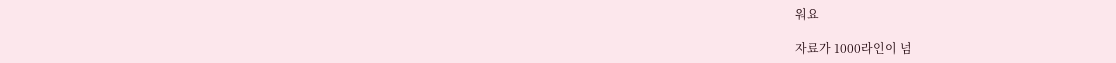워요

자료가 1000라인이 넘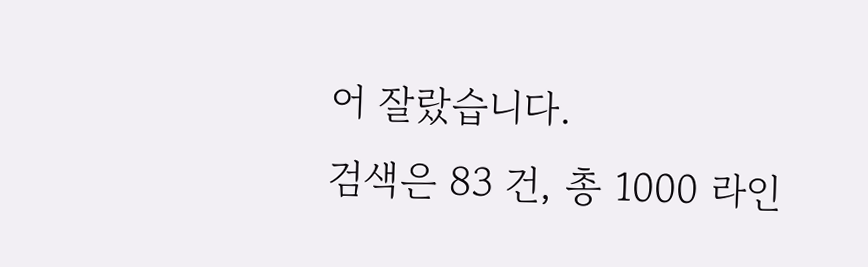어 잘랐습니다.
검색은 83 건, 총 1000 라인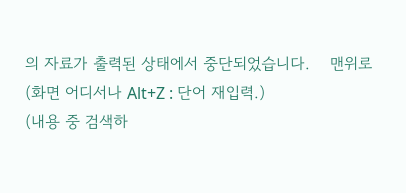의 자료가 출력된 상태에서 중단되었습니다.    맨위로
(화면 어디서나 Alt+Z : 단어 재입력.)
(내용 중 검색하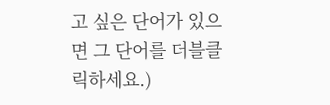고 싶은 단어가 있으면 그 단어를 더블클릭하세요.)